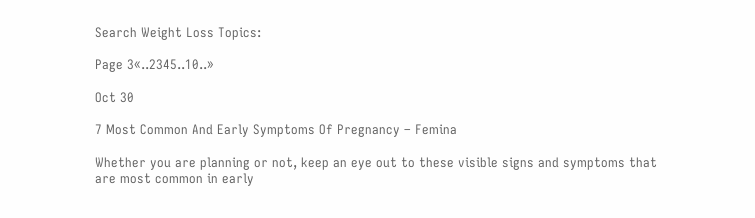Search Weight Loss Topics:

Page 3«..2345..10..»

Oct 30

7 Most Common And Early Symptoms Of Pregnancy – Femina

Whether you are planning or not, keep an eye out to these visible signs and symptoms that are most common in early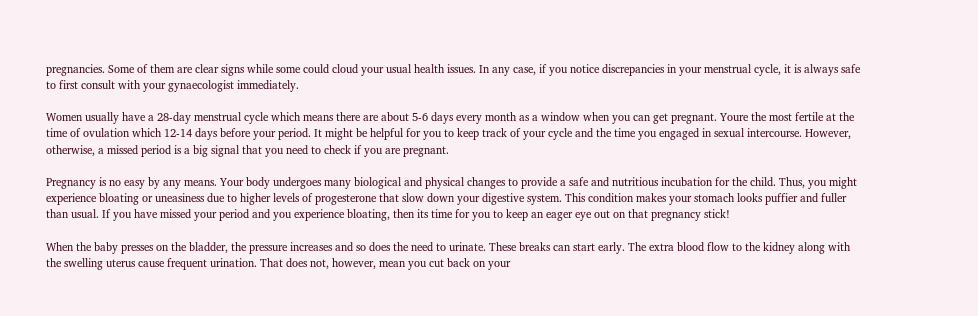pregnancies. Some of them are clear signs while some could cloud your usual health issues. In any case, if you notice discrepancies in your menstrual cycle, it is always safe to first consult with your gynaecologist immediately.

Women usually have a 28-day menstrual cycle which means there are about 5-6 days every month as a window when you can get pregnant. Youre the most fertile at the time of ovulation which 12-14 days before your period. It might be helpful for you to keep track of your cycle and the time you engaged in sexual intercourse. However, otherwise, a missed period is a big signal that you need to check if you are pregnant.

Pregnancy is no easy by any means. Your body undergoes many biological and physical changes to provide a safe and nutritious incubation for the child. Thus, you might experience bloating or uneasiness due to higher levels of progesterone that slow down your digestive system. This condition makes your stomach looks puffier and fuller than usual. If you have missed your period and you experience bloating, then its time for you to keep an eager eye out on that pregnancy stick!

When the baby presses on the bladder, the pressure increases and so does the need to urinate. These breaks can start early. The extra blood flow to the kidney along with the swelling uterus cause frequent urination. That does not, however, mean you cut back on your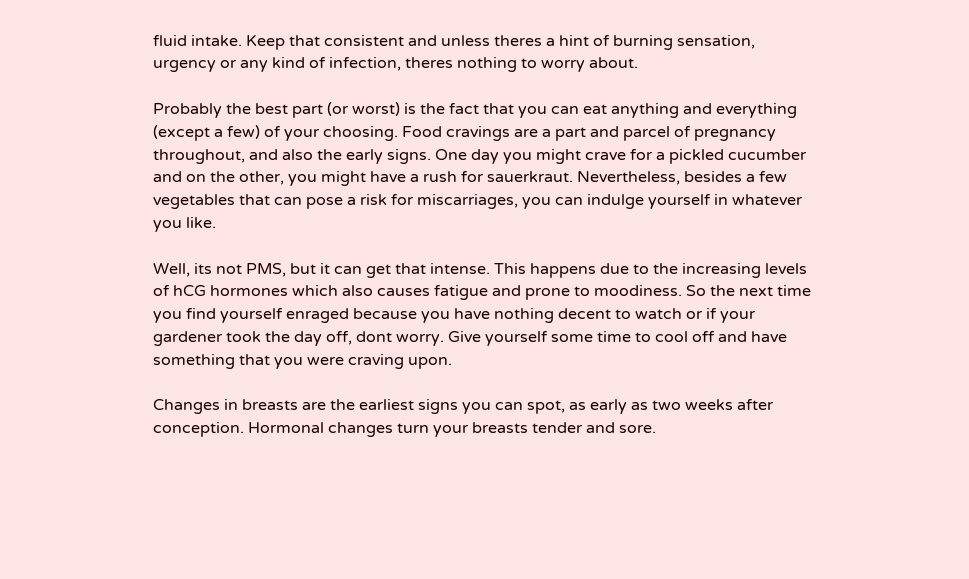fluid intake. Keep that consistent and unless theres a hint of burning sensation, urgency or any kind of infection, theres nothing to worry about.

Probably the best part (or worst) is the fact that you can eat anything and everything (except a few) of your choosing. Food cravings are a part and parcel of pregnancy throughout, and also the early signs. One day you might crave for a pickled cucumber and on the other, you might have a rush for sauerkraut. Nevertheless, besides a few vegetables that can pose a risk for miscarriages, you can indulge yourself in whatever you like.

Well, its not PMS, but it can get that intense. This happens due to the increasing levels of hCG hormones which also causes fatigue and prone to moodiness. So the next time you find yourself enraged because you have nothing decent to watch or if your gardener took the day off, dont worry. Give yourself some time to cool off and have something that you were craving upon.

Changes in breasts are the earliest signs you can spot, as early as two weeks after conception. Hormonal changes turn your breasts tender and sore.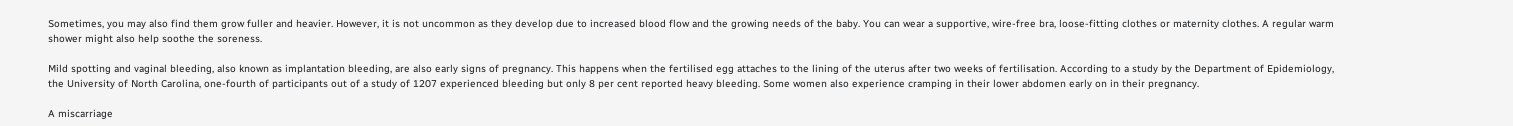Sometimes, you may also find them grow fuller and heavier. However, it is not uncommon as they develop due to increased blood flow and the growing needs of the baby. You can wear a supportive, wire-free bra, loose-fitting clothes or maternity clothes. A regular warm shower might also help soothe the soreness.

Mild spotting and vaginal bleeding, also known as implantation bleeding, are also early signs of pregnancy. This happens when the fertilised egg attaches to the lining of the uterus after two weeks of fertilisation. According to a study by the Department of Epidemiology, the University of North Carolina, one-fourth of participants out of a study of 1207 experienced bleeding but only 8 per cent reported heavy bleeding. Some women also experience cramping in their lower abdomen early on in their pregnancy.

A miscarriage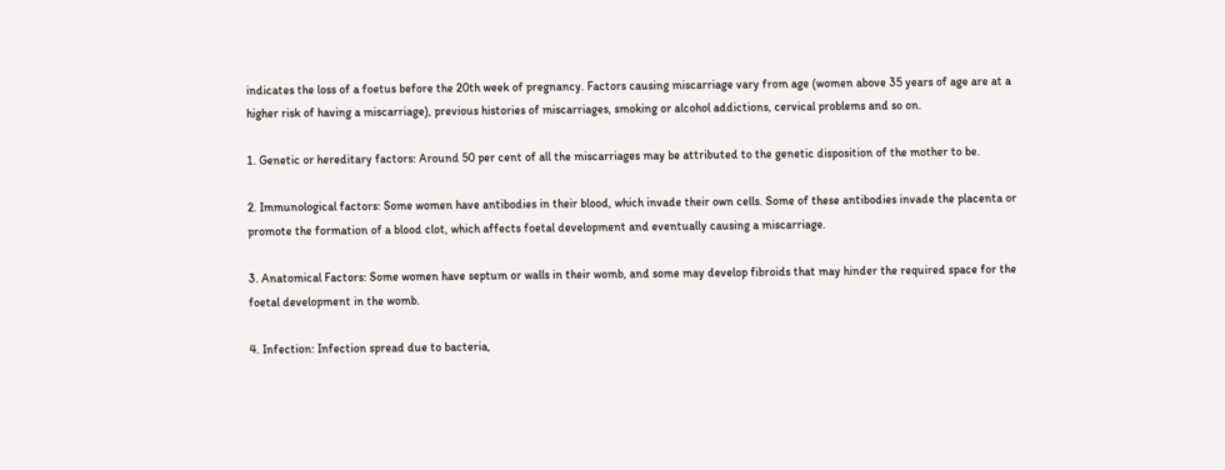indicates the loss of a foetus before the 20th week of pregnancy. Factors causing miscarriage vary from age (women above 35 years of age are at a higher risk of having a miscarriage), previous histories of miscarriages, smoking or alcohol addictions, cervical problems and so on.

1. Genetic or hereditary factors: Around 50 per cent of all the miscarriages may be attributed to the genetic disposition of the mother to be.

2. Immunological factors: Some women have antibodies in their blood, which invade their own cells. Some of these antibodies invade the placenta or promote the formation of a blood clot, which affects foetal development and eventually causing a miscarriage.

3. Anatomical Factors: Some women have septum or walls in their womb, and some may develop fibroids that may hinder the required space for the foetal development in the womb.

4. Infection: Infection spread due to bacteria,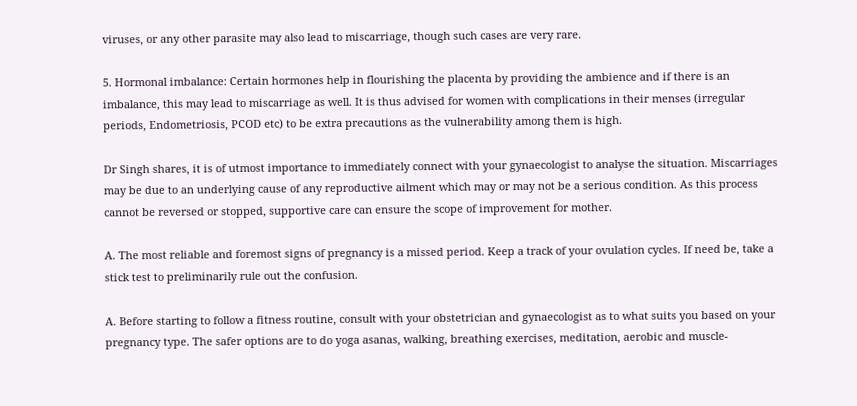viruses, or any other parasite may also lead to miscarriage, though such cases are very rare.

5. Hormonal imbalance: Certain hormones help in flourishing the placenta by providing the ambience and if there is an imbalance, this may lead to miscarriage as well. It is thus advised for women with complications in their menses (irregular periods, Endometriosis, PCOD etc) to be extra precautions as the vulnerability among them is high.

Dr Singh shares, it is of utmost importance to immediately connect with your gynaecologist to analyse the situation. Miscarriages may be due to an underlying cause of any reproductive ailment which may or may not be a serious condition. As this process cannot be reversed or stopped, supportive care can ensure the scope of improvement for mother.

A. The most reliable and foremost signs of pregnancy is a missed period. Keep a track of your ovulation cycles. If need be, take a stick test to preliminarily rule out the confusion.

A. Before starting to follow a fitness routine, consult with your obstetrician and gynaecologist as to what suits you based on your pregnancy type. The safer options are to do yoga asanas, walking, breathing exercises, meditation, aerobic and muscle-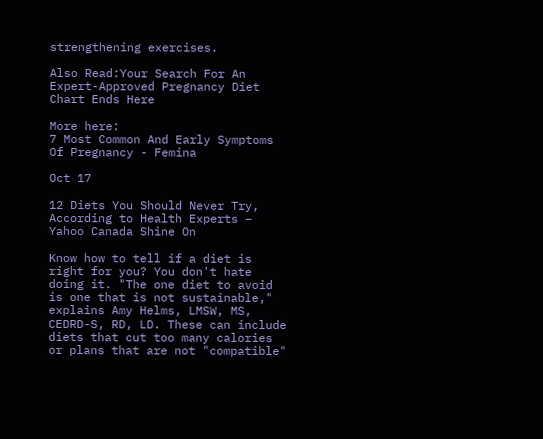strengthening exercises.

Also Read:Your Search For An Expert-Approved Pregnancy Diet Chart Ends Here

More here:
7 Most Common And Early Symptoms Of Pregnancy - Femina

Oct 17

12 Diets You Should Never Try, According to Health Experts – Yahoo Canada Shine On

Know how to tell if a diet is right for you? You don't hate doing it. "The one diet to avoid is one that is not sustainable," explains Amy Helms, LMSW, MS, CEDRD-S, RD, LD. These can include diets that cut too many calories or plans that are not "compatible"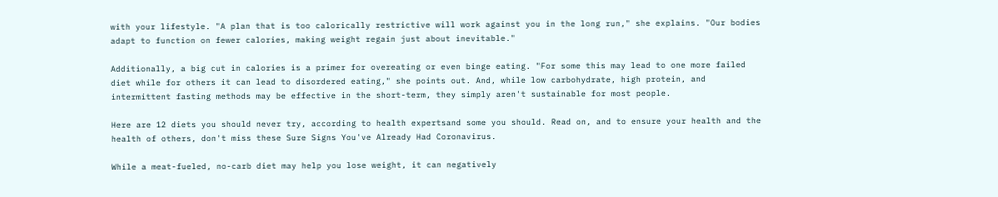with your lifestyle. "A plan that is too calorically restrictive will work against you in the long run," she explains. "Our bodies adapt to function on fewer calories, making weight regain just about inevitable."

Additionally, a big cut in calories is a primer for overeating or even binge eating. "For some this may lead to one more failed diet while for others it can lead to disordered eating," she points out. And, while low carbohydrate, high protein, and intermittent fasting methods may be effective in the short-term, they simply aren't sustainable for most people.

Here are 12 diets you should never try, according to health expertsand some you should. Read on, and to ensure your health and the health of others, don't miss these Sure Signs You've Already Had Coronavirus.

While a meat-fueled, no-carb diet may help you lose weight, it can negatively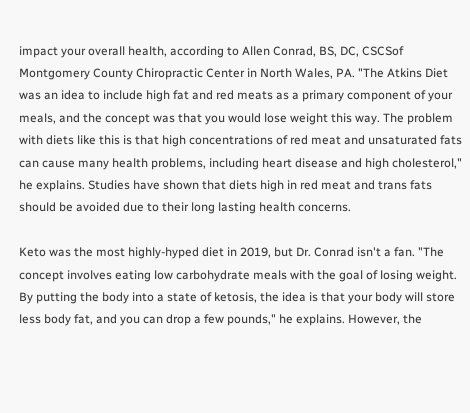impact your overall health, according to Allen Conrad, BS, DC, CSCSof Montgomery County Chiropractic Center in North Wales, PA. "The Atkins Diet was an idea to include high fat and red meats as a primary component of your meals, and the concept was that you would lose weight this way. The problem with diets like this is that high concentrations of red meat and unsaturated fats can cause many health problems, including heart disease and high cholesterol," he explains. Studies have shown that diets high in red meat and trans fats should be avoided due to their long lasting health concerns.

Keto was the most highly-hyped diet in 2019, but Dr. Conrad isn't a fan. "The concept involves eating low carbohydrate meals with the goal of losing weight. By putting the body into a state of ketosis, the idea is that your body will store less body fat, and you can drop a few pounds," he explains. However, the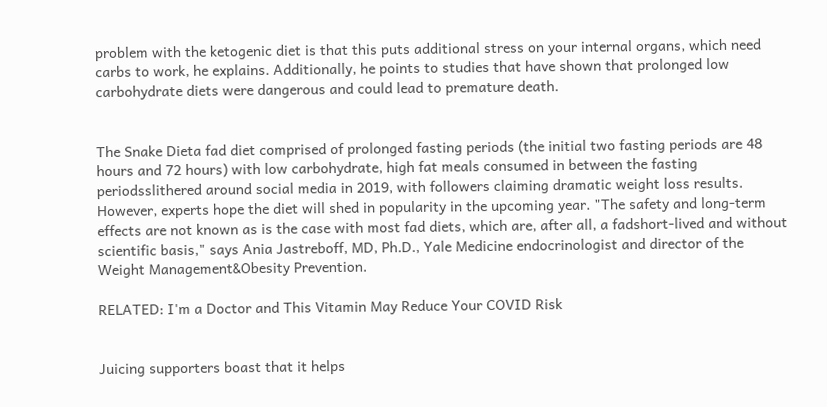problem with the ketogenic diet is that this puts additional stress on your internal organs, which need carbs to work, he explains. Additionally, he points to studies that have shown that prolonged low carbohydrate diets were dangerous and could lead to premature death.


The Snake Dieta fad diet comprised of prolonged fasting periods (the initial two fasting periods are 48 hours and 72 hours) with low carbohydrate, high fat meals consumed in between the fasting periodsslithered around social media in 2019, with followers claiming dramatic weight loss results. However, experts hope the diet will shed in popularity in the upcoming year. "The safety and long-term effects are not known as is the case with most fad diets, which are, after all, a fadshort-lived and without scientific basis," says Ania Jastreboff, MD, Ph.D., Yale Medicine endocrinologist and director of the Weight Management&Obesity Prevention.

RELATED: I'm a Doctor and This Vitamin May Reduce Your COVID Risk


Juicing supporters boast that it helps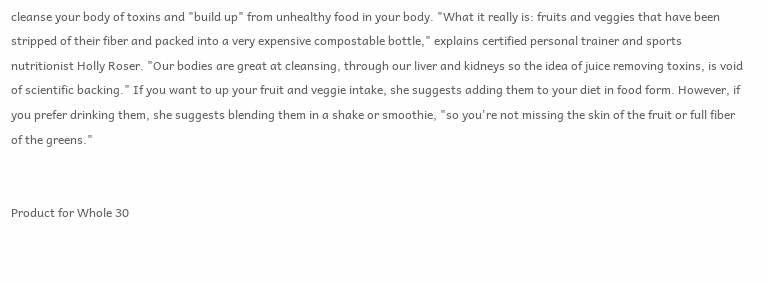cleanse your body of toxins and "build up" from unhealthy food in your body. "What it really is: fruits and veggies that have been stripped of their fiber and packed into a very expensive compostable bottle," explains certified personal trainer and sports nutritionist Holly Roser. "Our bodies are great at cleansing, through our liver and kidneys so the idea of juice removing toxins, is void of scientific backing." If you want to up your fruit and veggie intake, she suggests adding them to your diet in food form. However, if you prefer drinking them, she suggests blending them in a shake or smoothie, "so you're not missing the skin of the fruit or full fiber of the greens."


Product for Whole 30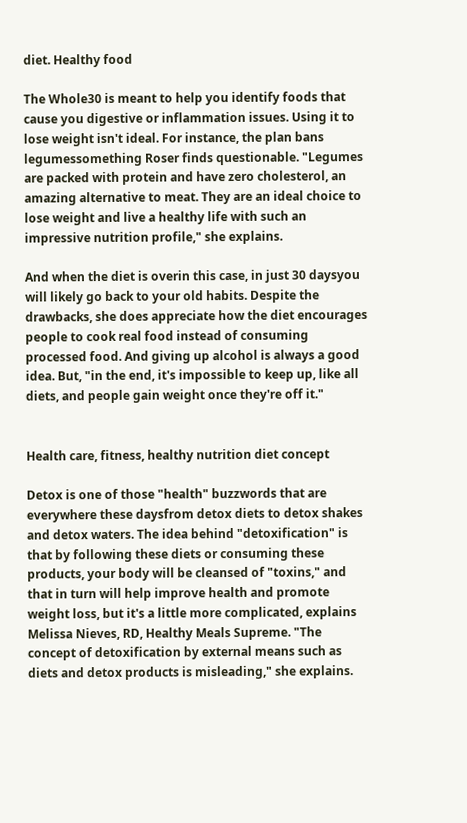diet. Healthy food

The Whole30 is meant to help you identify foods that cause you digestive or inflammation issues. Using it to lose weight isn't ideal. For instance, the plan bans legumessomething Roser finds questionable. "Legumes are packed with protein and have zero cholesterol, an amazing alternative to meat. They are an ideal choice to lose weight and live a healthy life with such an impressive nutrition profile," she explains.

And when the diet is overin this case, in just 30 daysyou will likely go back to your old habits. Despite the drawbacks, she does appreciate how the diet encourages people to cook real food instead of consuming processed food. And giving up alcohol is always a good idea. But, "in the end, it's impossible to keep up, like all diets, and people gain weight once they're off it."


Health care, fitness, healthy nutrition diet concept

Detox is one of those "health" buzzwords that are everywhere these daysfrom detox diets to detox shakes and detox waters. The idea behind "detoxification" is that by following these diets or consuming these products, your body will be cleansed of "toxins," and that in turn will help improve health and promote weight loss, but it's a little more complicated, explains Melissa Nieves, RD, Healthy Meals Supreme. "The concept of detoxification by external means such as diets and detox products is misleading," she explains.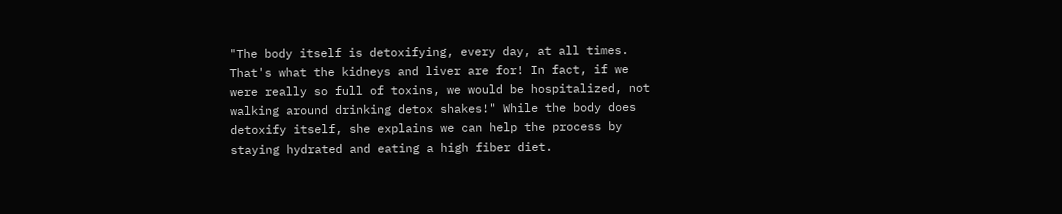"The body itself is detoxifying, every day, at all times. That's what the kidneys and liver are for! In fact, if we were really so full of toxins, we would be hospitalized, not walking around drinking detox shakes!" While the body does detoxify itself, she explains we can help the process by staying hydrated and eating a high fiber diet.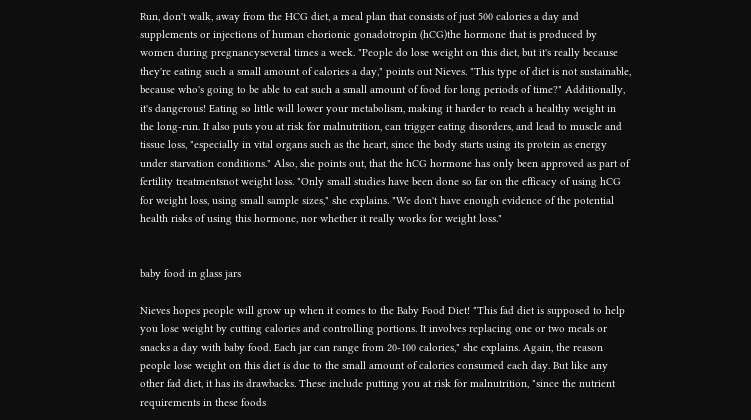Run, don't walk, away from the HCG diet, a meal plan that consists of just 500 calories a day and supplements or injections of human chorionic gonadotropin (hCG)the hormone that is produced by women during pregnancyseveral times a week. "People do lose weight on this diet, but it's really because they're eating such a small amount of calories a day," points out Nieves. "This type of diet is not sustainable, because who's going to be able to eat such a small amount of food for long periods of time?" Additionally, it's dangerous! Eating so little will lower your metabolism, making it harder to reach a healthy weight in the long-run. It also puts you at risk for malnutrition, can trigger eating disorders, and lead to muscle and tissue loss, "especially in vital organs such as the heart, since the body starts using its protein as energy under starvation conditions." Also, she points out, that the hCG hormone has only been approved as part of fertility treatmentsnot weight loss. "Only small studies have been done so far on the efficacy of using hCG for weight loss, using small sample sizes," she explains. "We don't have enough evidence of the potential health risks of using this hormone, nor whether it really works for weight loss."


baby food in glass jars

Nieves hopes people will grow up when it comes to the Baby Food Diet! "This fad diet is supposed to help you lose weight by cutting calories and controlling portions. It involves replacing one or two meals or snacks a day with baby food. Each jar can range from 20-100 calories," she explains. Again, the reason people lose weight on this diet is due to the small amount of calories consumed each day. But like any other fad diet, it has its drawbacks. These include putting you at risk for malnutrition, "since the nutrient requirements in these foods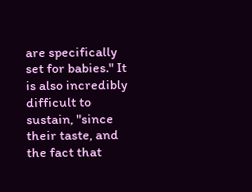are specifically set for babies." It is also incredibly difficult to sustain, "since their taste, and the fact that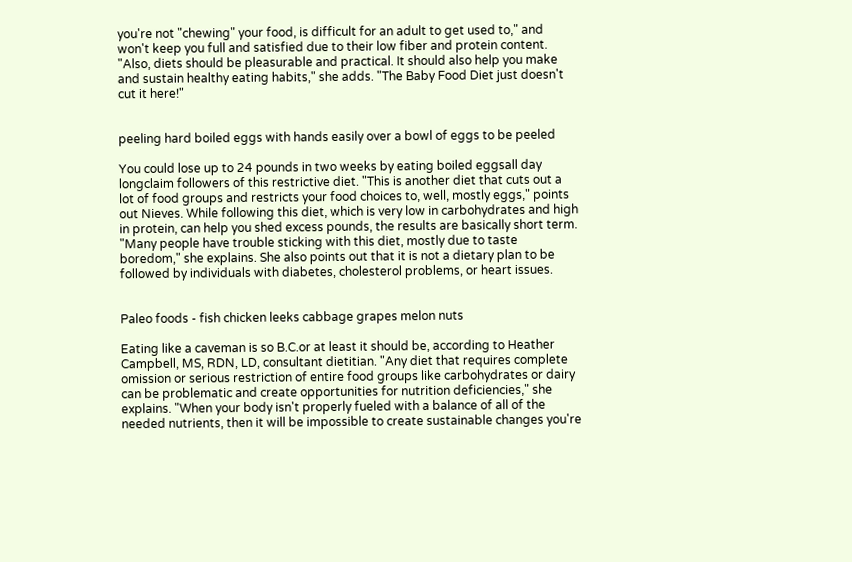you're not "chewing" your food, is difficult for an adult to get used to," and won't keep you full and satisfied due to their low fiber and protein content. "Also, diets should be pleasurable and practical. It should also help you make and sustain healthy eating habits," she adds. "The Baby Food Diet just doesn't cut it here!"


peeling hard boiled eggs with hands easily over a bowl of eggs to be peeled

You could lose up to 24 pounds in two weeks by eating boiled eggsall day longclaim followers of this restrictive diet. "This is another diet that cuts out a lot of food groups and restricts your food choices to, well, mostly eggs," points out Nieves. While following this diet, which is very low in carbohydrates and high in protein, can help you shed excess pounds, the results are basically short term. "Many people have trouble sticking with this diet, mostly due to taste boredom," she explains. She also points out that it is not a dietary plan to be followed by individuals with diabetes, cholesterol problems, or heart issues.


Paleo foods - fish chicken leeks cabbage grapes melon nuts

Eating like a caveman is so B.C.or at least it should be, according to Heather Campbell, MS, RDN, LD, consultant dietitian. "Any diet that requires complete omission or serious restriction of entire food groups like carbohydrates or dairy can be problematic and create opportunities for nutrition deficiencies," she explains. "When your body isn't properly fueled with a balance of all of the needed nutrients, then it will be impossible to create sustainable changes you're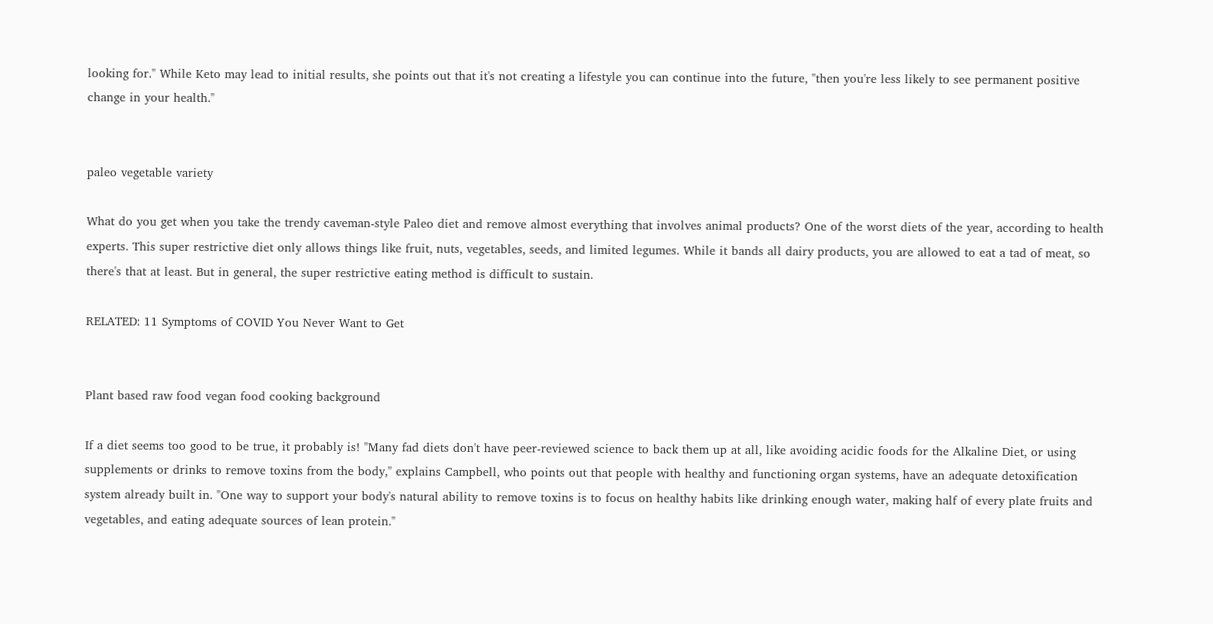looking for." While Keto may lead to initial results, she points out that it's not creating a lifestyle you can continue into the future, "then you're less likely to see permanent positive change in your health."


paleo vegetable variety

What do you get when you take the trendy caveman-style Paleo diet and remove almost everything that involves animal products? One of the worst diets of the year, according to health experts. This super restrictive diet only allows things like fruit, nuts, vegetables, seeds, and limited legumes. While it bands all dairy products, you are allowed to eat a tad of meat, so there's that at least. But in general, the super restrictive eating method is difficult to sustain.

RELATED: 11 Symptoms of COVID You Never Want to Get


Plant based raw food vegan food cooking background

If a diet seems too good to be true, it probably is! "Many fad diets don't have peer-reviewed science to back them up at all, like avoiding acidic foods for the Alkaline Diet, or using supplements or drinks to remove toxins from the body," explains Campbell, who points out that people with healthy and functioning organ systems, have an adequate detoxification system already built in. "One way to support your body's natural ability to remove toxins is to focus on healthy habits like drinking enough water, making half of every plate fruits and vegetables, and eating adequate sources of lean protein."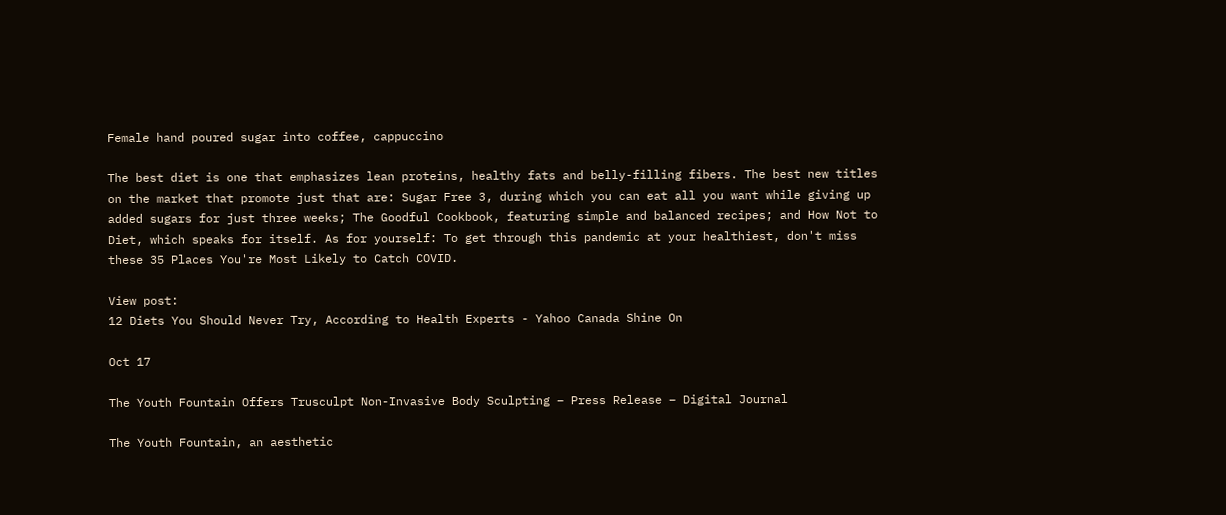Female hand poured sugar into coffee, cappuccino

The best diet is one that emphasizes lean proteins, healthy fats and belly-filling fibers. The best new titles on the market that promote just that are: Sugar Free 3, during which you can eat all you want while giving up added sugars for just three weeks; The Goodful Cookbook, featuring simple and balanced recipes; and How Not to Diet, which speaks for itself. As for yourself: To get through this pandemic at your healthiest, don't miss these 35 Places You're Most Likely to Catch COVID.

View post:
12 Diets You Should Never Try, According to Health Experts - Yahoo Canada Shine On

Oct 17

The Youth Fountain Offers Trusculpt Non-Invasive Body Sculpting – Press Release – Digital Journal

The Youth Fountain, an aesthetic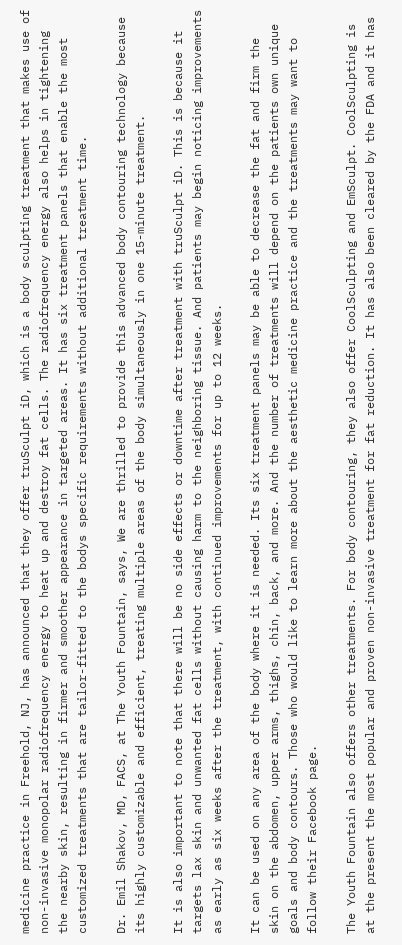medicine practice in Freehold, NJ, has announced that they offer truSculpt iD, which is a body sculpting treatment that makes use of non-invasive monopolar radiofrequency energy to heat up and destroy fat cells. The radiofrequency energy also helps in tightening the nearby skin, resulting in firmer and smoother appearance in targeted areas. It has six treatment panels that enable the most customized treatments that are tailor-fitted to the bodys specific requirements without additional treatment time.

Dr. Emil Shakov, MD, FACS, at The Youth Fountain, says, We are thrilled to provide this advanced body contouring technology because its highly customizable and efficient, treating multiple areas of the body simultaneously in one 15-minute treatment.

It is also important to note that there will be no side effects or downtime after treatment with truSculpt iD. This is because it targets lax skin and unwanted fat cells without causing harm to the neighboring tissue. And patients may begin noticing improvements as early as six weeks after the treatment, with continued improvements for up to 12 weeks.

It can be used on any area of the body where it is needed. Its six treatment panels may be able to decrease the fat and firm the skin on the abdomen, upper arms, thighs, chin, back, and more. And the number of treatments will depend on the patients own unique goals and body contours. Those who would like to learn more about the aesthetic medicine practice and the treatments may want to follow their Facebook page.

The Youth Fountain also offers other treatments. For body contouring, they also offer CoolSculpting and EmSculpt. CoolSculpting is at the present the most popular and proven non-invasive treatment for fat reduction. It has also been cleared by the FDA and it has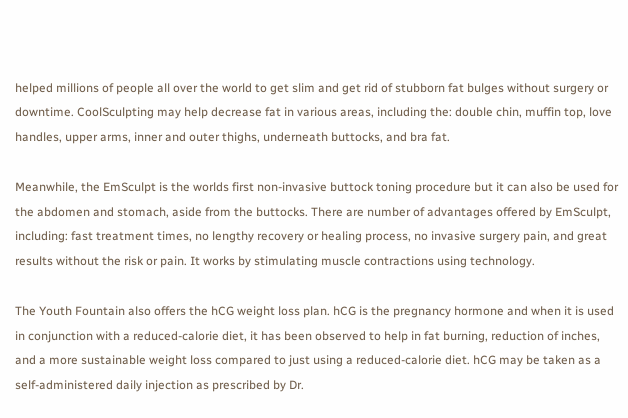helped millions of people all over the world to get slim and get rid of stubborn fat bulges without surgery or downtime. CoolSculpting may help decrease fat in various areas, including the: double chin, muffin top, love handles, upper arms, inner and outer thighs, underneath buttocks, and bra fat.

Meanwhile, the EmSculpt is the worlds first non-invasive buttock toning procedure but it can also be used for the abdomen and stomach, aside from the buttocks. There are number of advantages offered by EmSculpt, including: fast treatment times, no lengthy recovery or healing process, no invasive surgery pain, and great results without the risk or pain. It works by stimulating muscle contractions using technology.

The Youth Fountain also offers the hCG weight loss plan. hCG is the pregnancy hormone and when it is used in conjunction with a reduced-calorie diet, it has been observed to help in fat burning, reduction of inches, and a more sustainable weight loss compared to just using a reduced-calorie diet. hCG may be taken as a self-administered daily injection as prescribed by Dr.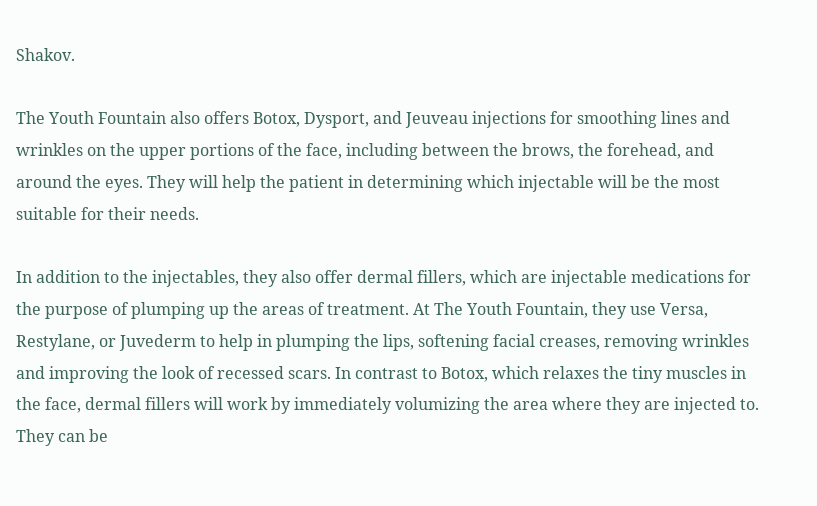Shakov.

The Youth Fountain also offers Botox, Dysport, and Jeuveau injections for smoothing lines and wrinkles on the upper portions of the face, including between the brows, the forehead, and around the eyes. They will help the patient in determining which injectable will be the most suitable for their needs.

In addition to the injectables, they also offer dermal fillers, which are injectable medications for the purpose of plumping up the areas of treatment. At The Youth Fountain, they use Versa, Restylane, or Juvederm to help in plumping the lips, softening facial creases, removing wrinkles and improving the look of recessed scars. In contrast to Botox, which relaxes the tiny muscles in the face, dermal fillers will work by immediately volumizing the area where they are injected to. They can be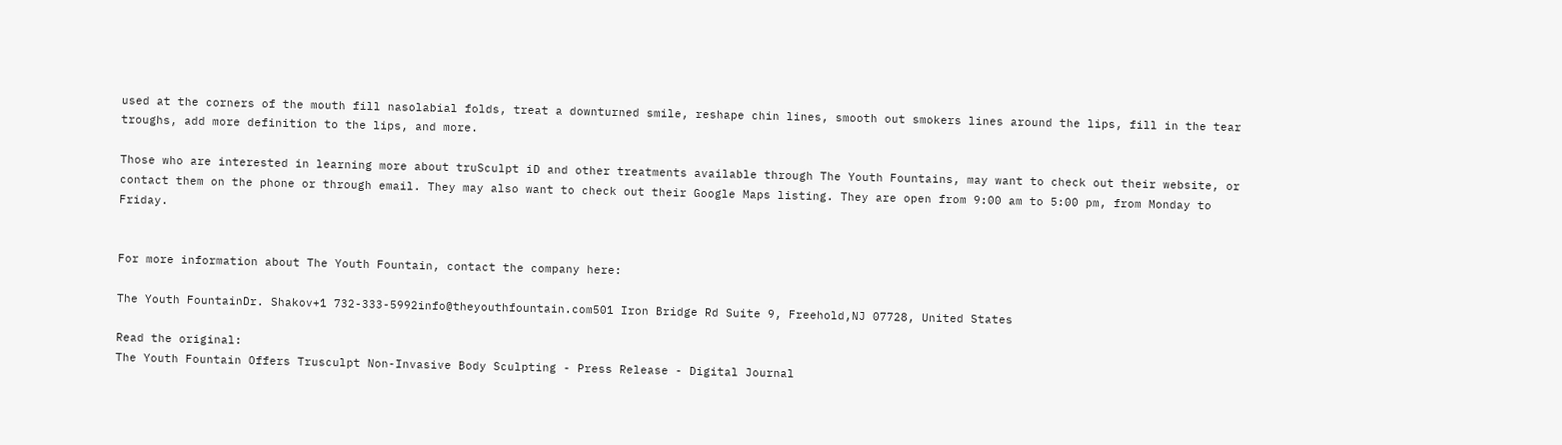used at the corners of the mouth fill nasolabial folds, treat a downturned smile, reshape chin lines, smooth out smokers lines around the lips, fill in the tear troughs, add more definition to the lips, and more.

Those who are interested in learning more about truSculpt iD and other treatments available through The Youth Fountains, may want to check out their website, or contact them on the phone or through email. They may also want to check out their Google Maps listing. They are open from 9:00 am to 5:00 pm, from Monday to Friday.


For more information about The Youth Fountain, contact the company here:

The Youth FountainDr. Shakov+1 732-333-5992info@theyouthfountain.com501 Iron Bridge Rd Suite 9, Freehold,NJ 07728, United States

Read the original:
The Youth Fountain Offers Trusculpt Non-Invasive Body Sculpting - Press Release - Digital Journal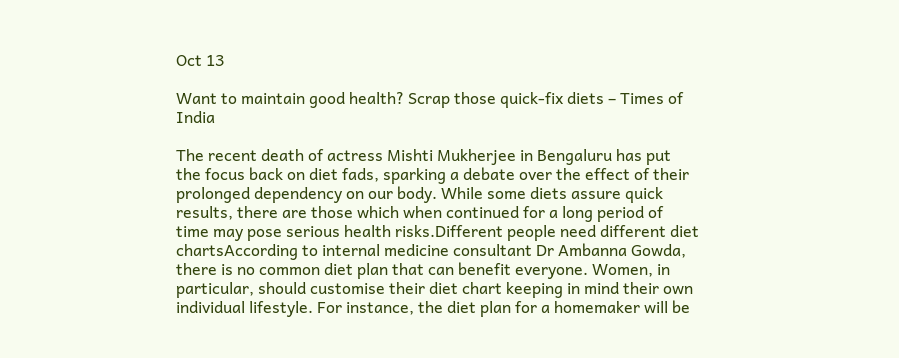Oct 13

Want to maintain good health? Scrap those quick-fix diets – Times of India

The recent death of actress Mishti Mukherjee in Bengaluru has put the focus back on diet fads, sparking a debate over the effect of their prolonged dependency on our body. While some diets assure quick results, there are those which when continued for a long period of time may pose serious health risks.Different people need different diet chartsAccording to internal medicine consultant Dr Ambanna Gowda, there is no common diet plan that can benefit everyone. Women, in particular, should customise their diet chart keeping in mind their own individual lifestyle. For instance, the diet plan for a homemaker will be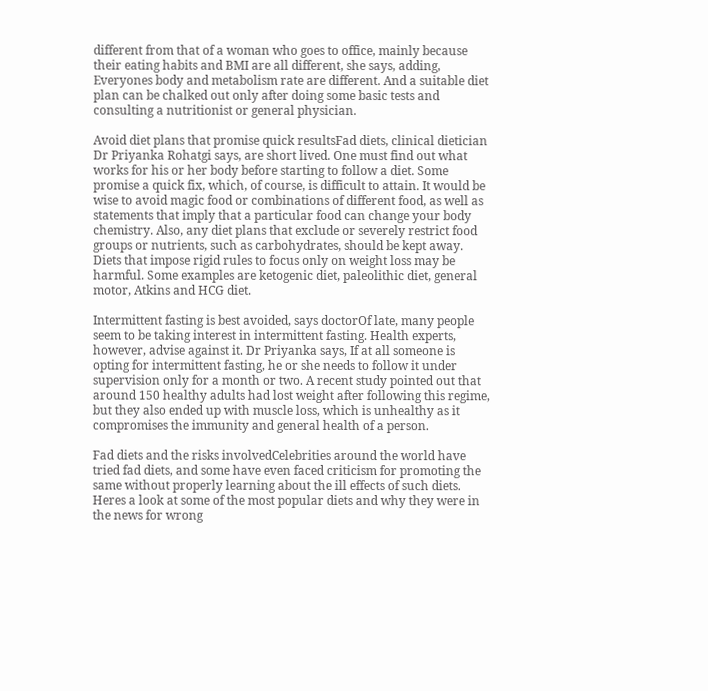different from that of a woman who goes to office, mainly because their eating habits and BMI are all different, she says, adding, Everyones body and metabolism rate are different. And a suitable diet plan can be chalked out only after doing some basic tests and consulting a nutritionist or general physician.

Avoid diet plans that promise quick resultsFad diets, clinical dietician Dr Priyanka Rohatgi says, are short lived. One must find out what works for his or her body before starting to follow a diet. Some promise a quick fix, which, of course, is difficult to attain. It would be wise to avoid magic food or combinations of different food, as well as statements that imply that a particular food can change your body chemistry. Also, any diet plans that exclude or severely restrict food groups or nutrients, such as carbohydrates, should be kept away. Diets that impose rigid rules to focus only on weight loss may be harmful. Some examples are ketogenic diet, paleolithic diet, general motor, Atkins and HCG diet.

Intermittent fasting is best avoided, says doctorOf late, many people seem to be taking interest in intermittent fasting. Health experts, however, advise against it. Dr Priyanka says, If at all someone is opting for intermittent fasting, he or she needs to follow it under supervision only for a month or two. A recent study pointed out that around 150 healthy adults had lost weight after following this regime, but they also ended up with muscle loss, which is unhealthy as it compromises the immunity and general health of a person.

Fad diets and the risks involvedCelebrities around the world have tried fad diets, and some have even faced criticism for promoting the same without properly learning about the ill effects of such diets. Heres a look at some of the most popular diets and why they were in the news for wrong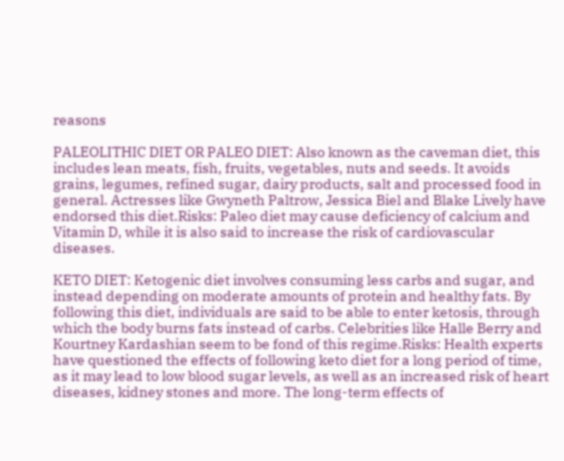reasons

PALEOLITHIC DIET OR PALEO DIET: Also known as the caveman diet, this includes lean meats, fish, fruits, vegetables, nuts and seeds. It avoids grains, legumes, refined sugar, dairy products, salt and processed food in general. Actresses like Gwyneth Paltrow, Jessica Biel and Blake Lively have endorsed this diet.Risks: Paleo diet may cause deficiency of calcium and Vitamin D, while it is also said to increase the risk of cardiovascular diseases.

KETO DIET: Ketogenic diet involves consuming less carbs and sugar, and instead depending on moderate amounts of protein and healthy fats. By following this diet, individuals are said to be able to enter ketosis, through which the body burns fats instead of carbs. Celebrities like Halle Berry and Kourtney Kardashian seem to be fond of this regime.Risks: Health experts have questioned the effects of following keto diet for a long period of time, as it may lead to low blood sugar levels, as well as an increased risk of heart diseases, kidney stones and more. The long-term effects of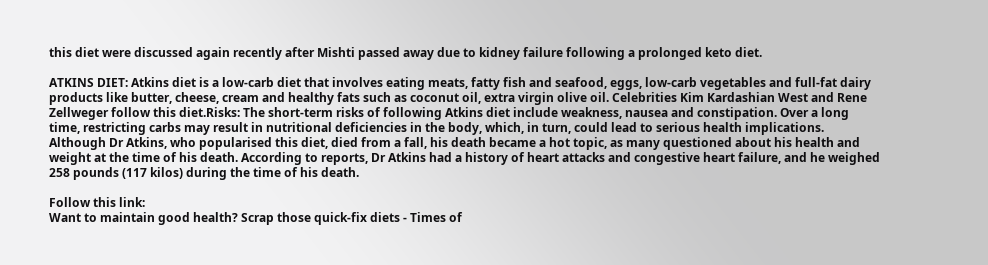this diet were discussed again recently after Mishti passed away due to kidney failure following a prolonged keto diet.

ATKINS DIET: Atkins diet is a low-carb diet that involves eating meats, fatty fish and seafood, eggs, low-carb vegetables and full-fat dairy products like butter, cheese, cream and healthy fats such as coconut oil, extra virgin olive oil. Celebrities Kim Kardashian West and Rene Zellweger follow this diet.Risks: The short-term risks of following Atkins diet include weakness, nausea and constipation. Over a long time, restricting carbs may result in nutritional deficiencies in the body, which, in turn, could lead to serious health implications. Although Dr Atkins, who popularised this diet, died from a fall, his death became a hot topic, as many questioned about his health and weight at the time of his death. According to reports, Dr Atkins had a history of heart attacks and congestive heart failure, and he weighed 258 pounds (117 kilos) during the time of his death.

Follow this link:
Want to maintain good health? Scrap those quick-fix diets - Times of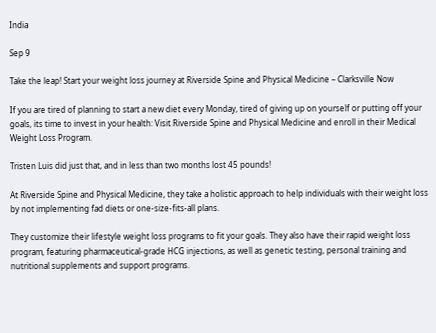India

Sep 9

Take the leap! Start your weight loss journey at Riverside Spine and Physical Medicine – Clarksville Now

If you are tired of planning to start a new diet every Monday, tired of giving up on yourself or putting off your goals, its time to invest in your health: Visit Riverside Spine and Physical Medicine and enroll in their Medical Weight Loss Program.

Tristen Luis did just that, and in less than two months lost 45 pounds!

At Riverside Spine and Physical Medicine, they take a holistic approach to help individuals with their weight loss by not implementing fad diets or one-size-fits-all plans.

They customize their lifestyle weight loss programs to fit your goals. They also have their rapid weight loss program, featuring pharmaceutical-grade HCG injections, as well as genetic testing, personal training and nutritional supplements and support programs.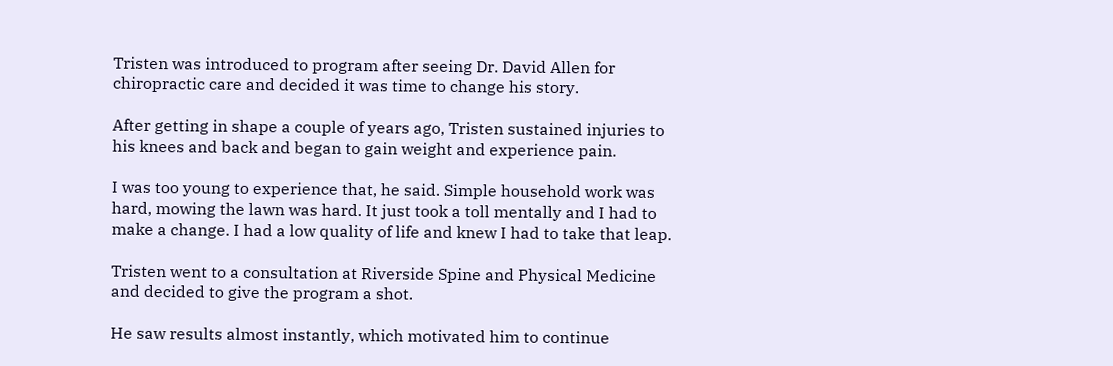Tristen was introduced to program after seeing Dr. David Allen for chiropractic care and decided it was time to change his story.

After getting in shape a couple of years ago, Tristen sustained injuries to his knees and back and began to gain weight and experience pain.

I was too young to experience that, he said. Simple household work was hard, mowing the lawn was hard. It just took a toll mentally and I had to make a change. I had a low quality of life and knew I had to take that leap.

Tristen went to a consultation at Riverside Spine and Physical Medicine and decided to give the program a shot.

He saw results almost instantly, which motivated him to continue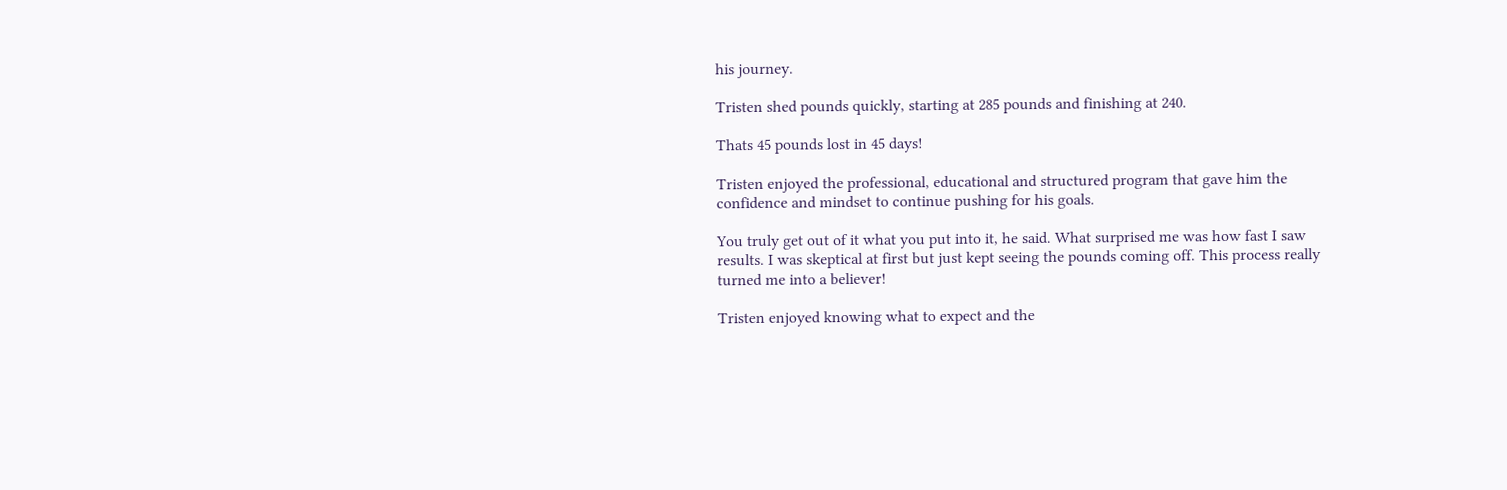his journey.

Tristen shed pounds quickly, starting at 285 pounds and finishing at 240.

Thats 45 pounds lost in 45 days!

Tristen enjoyed the professional, educational and structured program that gave him the confidence and mindset to continue pushing for his goals.

You truly get out of it what you put into it, he said. What surprised me was how fast I saw results. I was skeptical at first but just kept seeing the pounds coming off. This process really turned me into a believer!

Tristen enjoyed knowing what to expect and the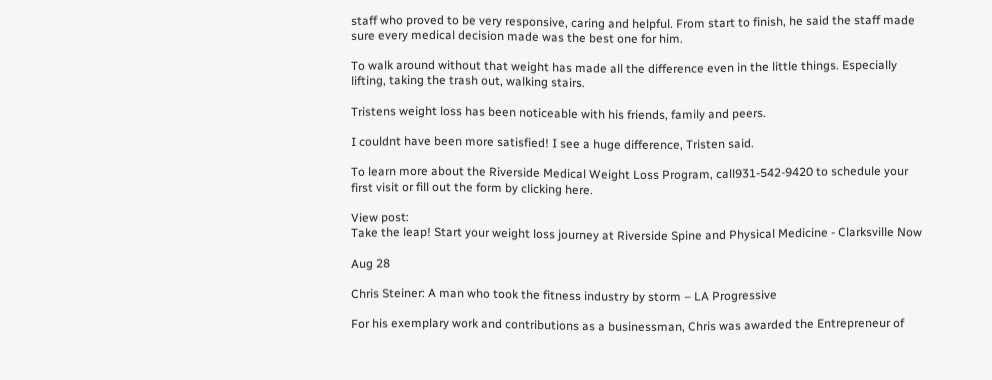staff who proved to be very responsive, caring and helpful. From start to finish, he said the staff made sure every medical decision made was the best one for him.

To walk around without that weight has made all the difference even in the little things. Especially lifting, taking the trash out, walking stairs.

Tristens weight loss has been noticeable with his friends, family and peers.

I couldnt have been more satisfied! I see a huge difference, Tristen said.

To learn more about the Riverside Medical Weight Loss Program, call931-542-9420 to schedule your first visit or fill out the form by clicking here.

View post:
Take the leap! Start your weight loss journey at Riverside Spine and Physical Medicine - Clarksville Now

Aug 28

Chris Steiner: A man who took the fitness industry by storm – LA Progressive

For his exemplary work and contributions as a businessman, Chris was awarded the Entrepreneur of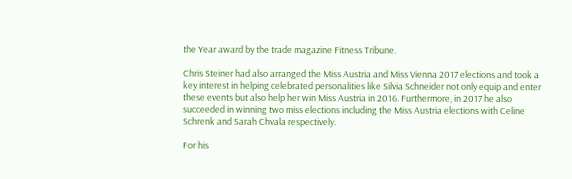the Year award by the trade magazine Fitness Tribune.

Chris Steiner had also arranged the Miss Austria and Miss Vienna 2017 elections and took a key interest in helping celebrated personalities like Silvia Schneider not only equip and enter these events but also help her win Miss Austria in 2016. Furthermore, in 2017 he also succeeded in winning two miss elections including the Miss Austria elections with Celine Schrenk and Sarah Chvala respectively.

For his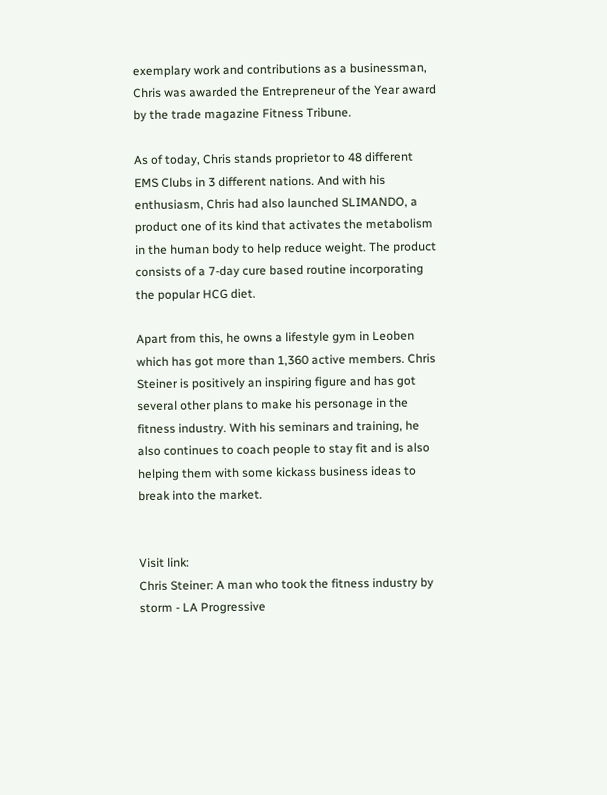exemplary work and contributions as a businessman, Chris was awarded the Entrepreneur of the Year award by the trade magazine Fitness Tribune.

As of today, Chris stands proprietor to 48 different EMS Clubs in 3 different nations. And with his enthusiasm, Chris had also launched SLIMANDO, a product one of its kind that activates the metabolism in the human body to help reduce weight. The product consists of a 7-day cure based routine incorporating the popular HCG diet.

Apart from this, he owns a lifestyle gym in Leoben which has got more than 1,360 active members. Chris Steiner is positively an inspiring figure and has got several other plans to make his personage in the fitness industry. With his seminars and training, he also continues to coach people to stay fit and is also helping them with some kickass business ideas to break into the market.


Visit link:
Chris Steiner: A man who took the fitness industry by storm - LA Progressive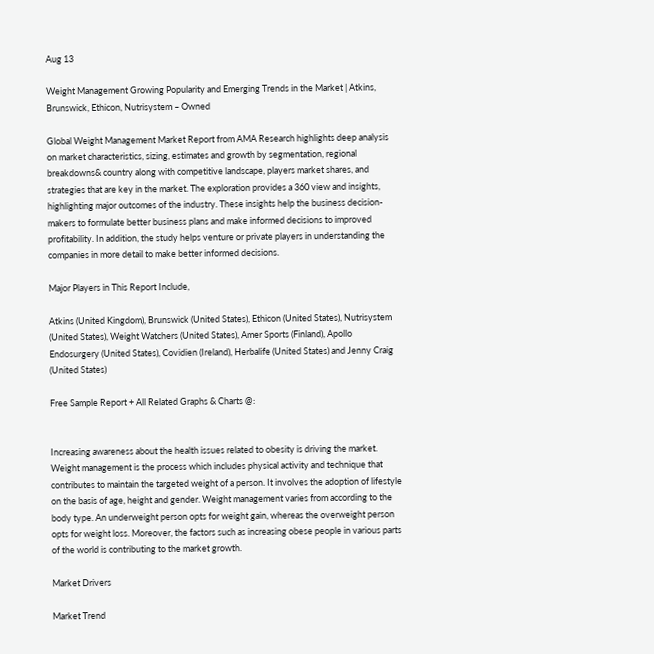Aug 13

Weight Management Growing Popularity and Emerging Trends in the Market | Atkins, Brunswick, Ethicon, Nutrisystem – Owned

Global Weight Management Market Report from AMA Research highlights deep analysis on market characteristics, sizing, estimates and growth by segmentation, regional breakdowns& country along with competitive landscape, players market shares, and strategies that are key in the market. The exploration provides a 360 view and insights, highlighting major outcomes of the industry. These insights help the business decision-makers to formulate better business plans and make informed decisions to improved profitability. In addition, the study helps venture or private players in understanding the companies in more detail to make better informed decisions.

Major Players in This Report Include,

Atkins (United Kingdom), Brunswick (United States), Ethicon (United States), Nutrisystem (United States), Weight Watchers (United States), Amer Sports (Finland), Apollo Endosurgery (United States), Covidien (Ireland), Herbalife (United States) and Jenny Craig (United States)

Free Sample Report + All Related Graphs & Charts @:


Increasing awareness about the health issues related to obesity is driving the market. Weight management is the process which includes physical activity and technique that contributes to maintain the targeted weight of a person. It involves the adoption of lifestyle on the basis of age, height and gender. Weight management varies from according to the body type. An underweight person opts for weight gain, whereas the overweight person opts for weight loss. Moreover, the factors such as increasing obese people in various parts of the world is contributing to the market growth.

Market Drivers

Market Trend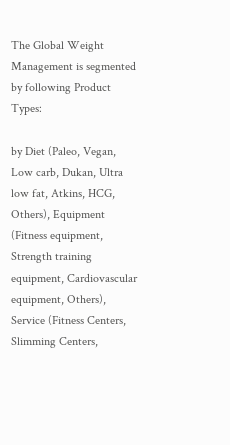The Global Weight Management is segmented by following Product Types:

by Diet (Paleo, Vegan, Low carb, Dukan, Ultra low fat, Atkins, HCG, Others), Equipment (Fitness equipment, Strength training equipment, Cardiovascular equipment, Others), Service (Fitness Centers, Slimming Centers,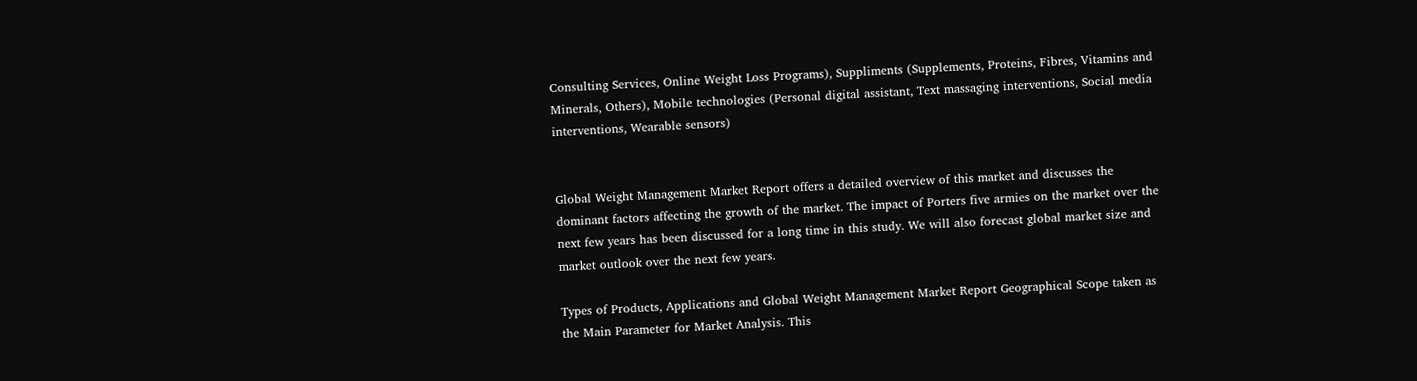Consulting Services, Online Weight Loss Programs), Suppliments (Supplements, Proteins, Fibres, Vitamins and Minerals, Others), Mobile technologies (Personal digital assistant, Text massaging interventions, Social media interventions, Wearable sensors)


Global Weight Management Market Report offers a detailed overview of this market and discusses the dominant factors affecting the growth of the market. The impact of Porters five armies on the market over the next few years has been discussed for a long time in this study. We will also forecast global market size and market outlook over the next few years.

Types of Products, Applications and Global Weight Management Market Report Geographical Scope taken as the Main Parameter for Market Analysis. This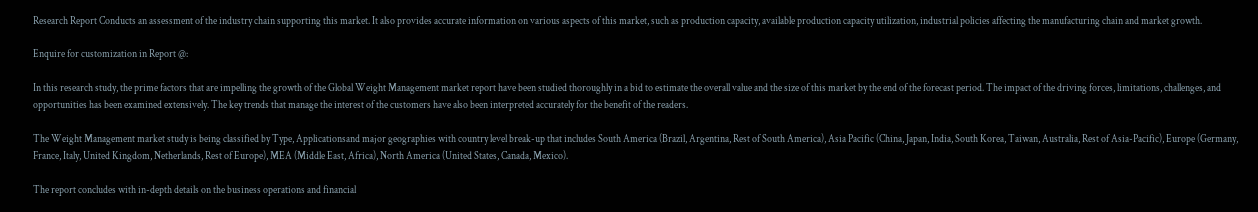Research Report Conducts an assessment of the industry chain supporting this market. It also provides accurate information on various aspects of this market, such as production capacity, available production capacity utilization, industrial policies affecting the manufacturing chain and market growth.

Enquire for customization in Report @:

In this research study, the prime factors that are impelling the growth of the Global Weight Management market report have been studied thoroughly in a bid to estimate the overall value and the size of this market by the end of the forecast period. The impact of the driving forces, limitations, challenges, and opportunities has been examined extensively. The key trends that manage the interest of the customers have also been interpreted accurately for the benefit of the readers.

The Weight Management market study is being classified by Type, Applicationsand major geographies with country level break-up that includes South America (Brazil, Argentina, Rest of South America), Asia Pacific (China, Japan, India, South Korea, Taiwan, Australia, Rest of Asia-Pacific), Europe (Germany, France, Italy, United Kingdom, Netherlands, Rest of Europe), MEA (Middle East, Africa), North America (United States, Canada, Mexico).

The report concludes with in-depth details on the business operations and financial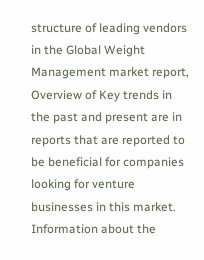structure of leading vendors in the Global Weight Management market report, Overview of Key trends in the past and present are in reports that are reported to be beneficial for companies looking for venture businesses in this market. Information about the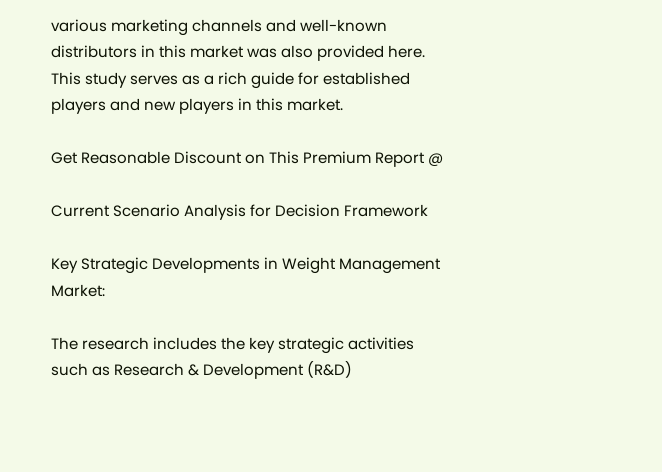various marketing channels and well-known distributors in this market was also provided here. This study serves as a rich guide for established players and new players in this market.

Get Reasonable Discount on This Premium Report @

Current Scenario Analysis for Decision Framework

Key Strategic Developments in Weight Management Market:

The research includes the key strategic activities such as Research & Development (R&D)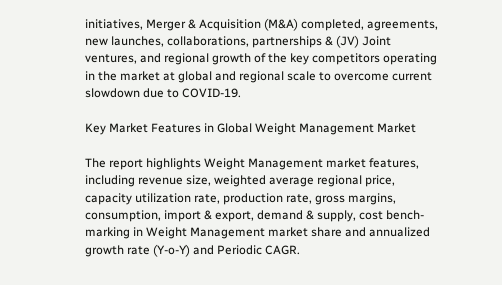initiatives, Merger & Acquisition (M&A) completed, agreements, new launches, collaborations, partnerships & (JV) Joint ventures, and regional growth of the key competitors operating in the market at global and regional scale to overcome current slowdown due to COVID-19.

Key Market Features in Global Weight Management Market

The report highlights Weight Management market features, including revenue size, weighted average regional price, capacity utilization rate, production rate, gross margins, consumption, import & export, demand & supply, cost bench-marking in Weight Management market share and annualized growth rate (Y-o-Y) and Periodic CAGR.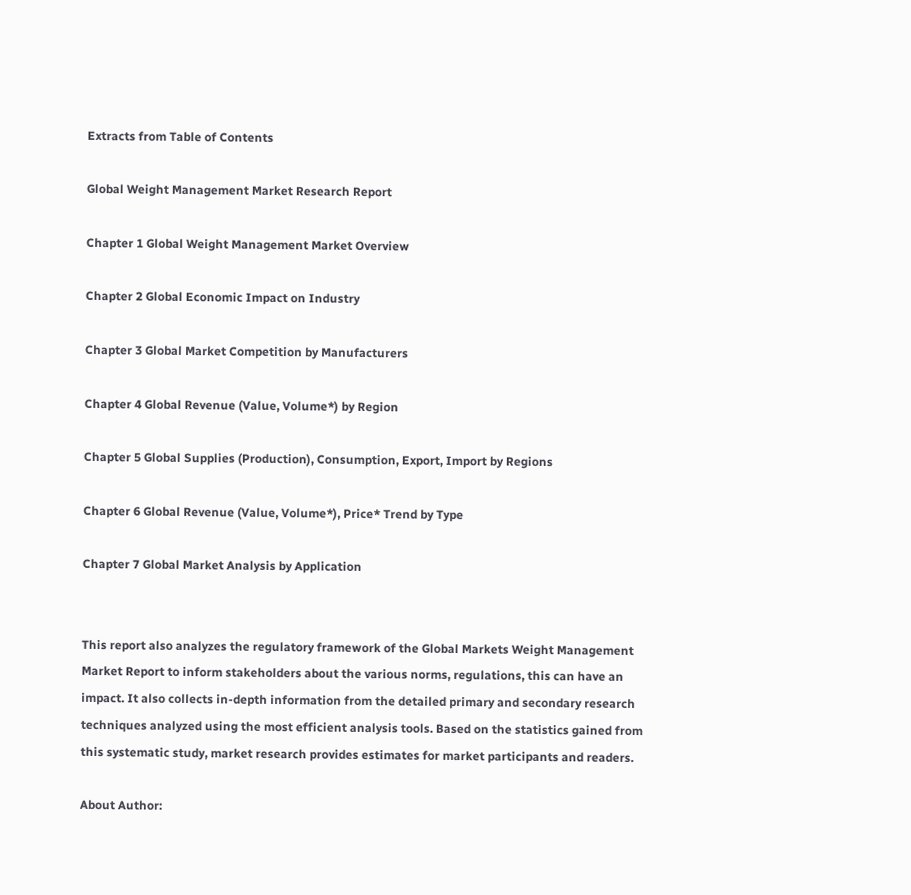Extracts from Table of Contents

Global Weight Management Market Research Report

Chapter 1 Global Weight Management Market Overview

Chapter 2 Global Economic Impact on Industry

Chapter 3 Global Market Competition by Manufacturers

Chapter 4 Global Revenue (Value, Volume*) by Region

Chapter 5 Global Supplies (Production), Consumption, Export, Import by Regions

Chapter 6 Global Revenue (Value, Volume*), Price* Trend by Type

Chapter 7 Global Market Analysis by Application


This report also analyzes the regulatory framework of the Global Markets Weight Management Market Report to inform stakeholders about the various norms, regulations, this can have an impact. It also collects in-depth information from the detailed primary and secondary research techniques analyzed using the most efficient analysis tools. Based on the statistics gained from this systematic study, market research provides estimates for market participants and readers.

About Author: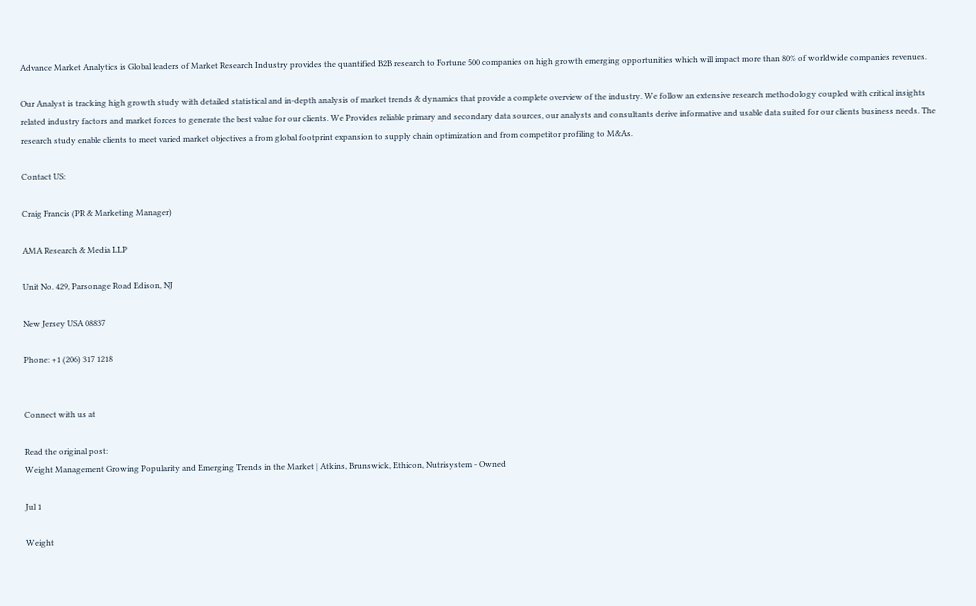Advance Market Analytics is Global leaders of Market Research Industry provides the quantified B2B research to Fortune 500 companies on high growth emerging opportunities which will impact more than 80% of worldwide companies revenues.

Our Analyst is tracking high growth study with detailed statistical and in-depth analysis of market trends & dynamics that provide a complete overview of the industry. We follow an extensive research methodology coupled with critical insights related industry factors and market forces to generate the best value for our clients. We Provides reliable primary and secondary data sources, our analysts and consultants derive informative and usable data suited for our clients business needs. The research study enable clients to meet varied market objectives a from global footprint expansion to supply chain optimization and from competitor profiling to M&As.

Contact US:

Craig Francis (PR & Marketing Manager)

AMA Research & Media LLP

Unit No. 429, Parsonage Road Edison, NJ

New Jersey USA 08837

Phone: +1 (206) 317 1218


Connect with us at

Read the original post:
Weight Management Growing Popularity and Emerging Trends in the Market | Atkins, Brunswick, Ethicon, Nutrisystem - Owned

Jul 1

Weight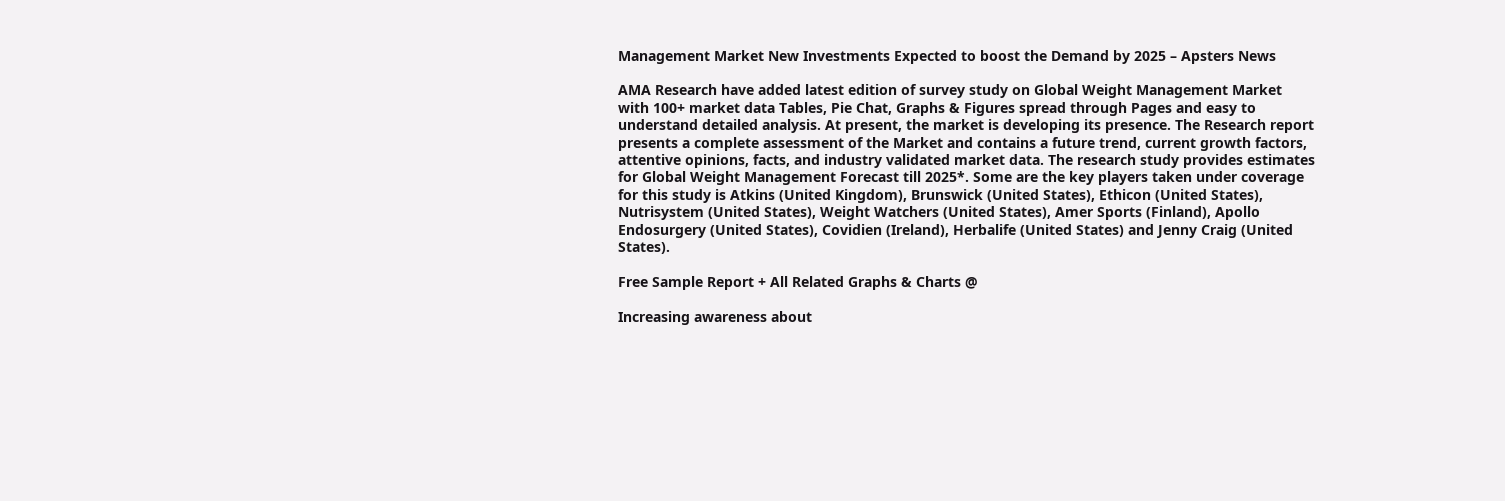Management Market New Investments Expected to boost the Demand by 2025 – Apsters News

AMA Research have added latest edition of survey study on Global Weight Management Market with 100+ market data Tables, Pie Chat, Graphs & Figures spread through Pages and easy to understand detailed analysis. At present, the market is developing its presence. The Research report presents a complete assessment of the Market and contains a future trend, current growth factors, attentive opinions, facts, and industry validated market data. The research study provides estimates for Global Weight Management Forecast till 2025*. Some are the key players taken under coverage for this study is Atkins (United Kingdom), Brunswick (United States), Ethicon (United States), Nutrisystem (United States), Weight Watchers (United States), Amer Sports (Finland), Apollo Endosurgery (United States), Covidien (Ireland), Herbalife (United States) and Jenny Craig (United States).

Free Sample Report + All Related Graphs & Charts @

Increasing awareness about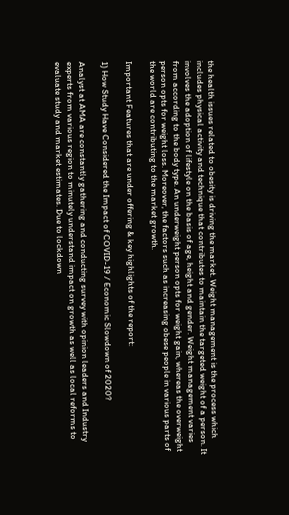the health issues related to obesity is driving the market. Weight management is the process which includes physical activity and technique that contributes to maintain the targeted weight of a person. It involves the adoption of lifestyle on the basis of age, height and gender. Weight management varies from according to the body type. An underweight person opts for weight gain, whereas the overweight person opts for weight loss. Moreover, the factors such as increasing obese people in various parts of the world are contributing to the market growth.

Important Features that are under offering & key highlights of the report:

1) How Study Have Considered the Impact of COVID-19 / Economic Slowdown of 2020?

Analyst at AMA are constantly gathering and conducting survey with opinion leaders and Industry experts from various region to minutely understand impact on growth as well as local reforms to evaluate study and market estimates. Due to lockdown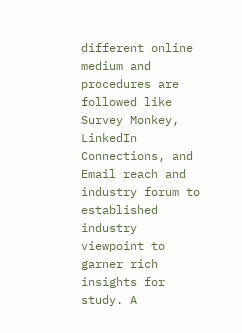different online medium and procedures are followed like Survey Monkey, LinkedIn Connections, and Email reach and industry forum to established industry viewpoint to garner rich insights for study. A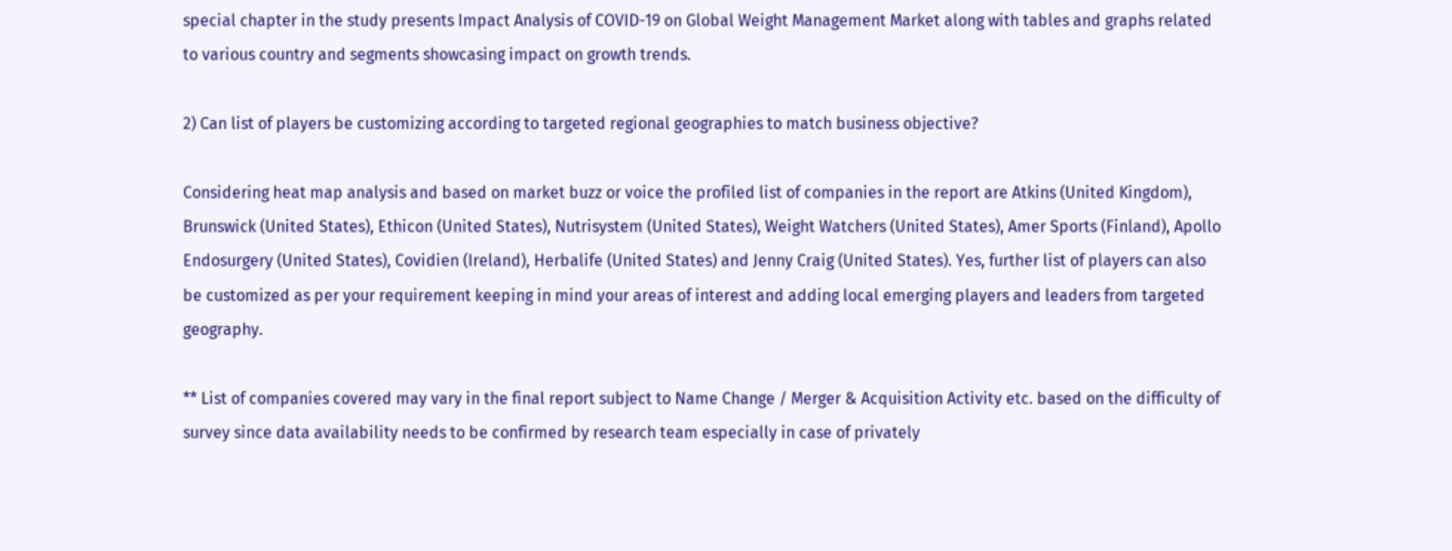special chapter in the study presents Impact Analysis of COVID-19 on Global Weight Management Market along with tables and graphs related to various country and segments showcasing impact on growth trends.

2) Can list of players be customizing according to targeted regional geographies to match business objective?

Considering heat map analysis and based on market buzz or voice the profiled list of companies in the report are Atkins (United Kingdom), Brunswick (United States), Ethicon (United States), Nutrisystem (United States), Weight Watchers (United States), Amer Sports (Finland), Apollo Endosurgery (United States), Covidien (Ireland), Herbalife (United States) and Jenny Craig (United States). Yes, further list of players can also be customized as per your requirement keeping in mind your areas of interest and adding local emerging players and leaders from targeted geography.

** List of companies covered may vary in the final report subject to Name Change / Merger & Acquisition Activity etc. based on the difficulty of survey since data availability needs to be confirmed by research team especially in case of privately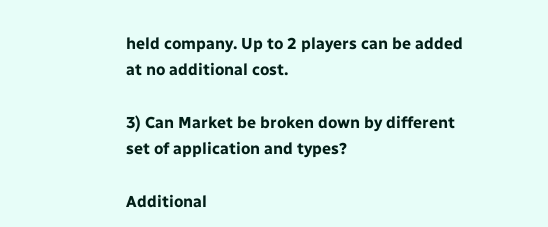held company. Up to 2 players can be added at no additional cost.

3) Can Market be broken down by different set of application and types?

Additional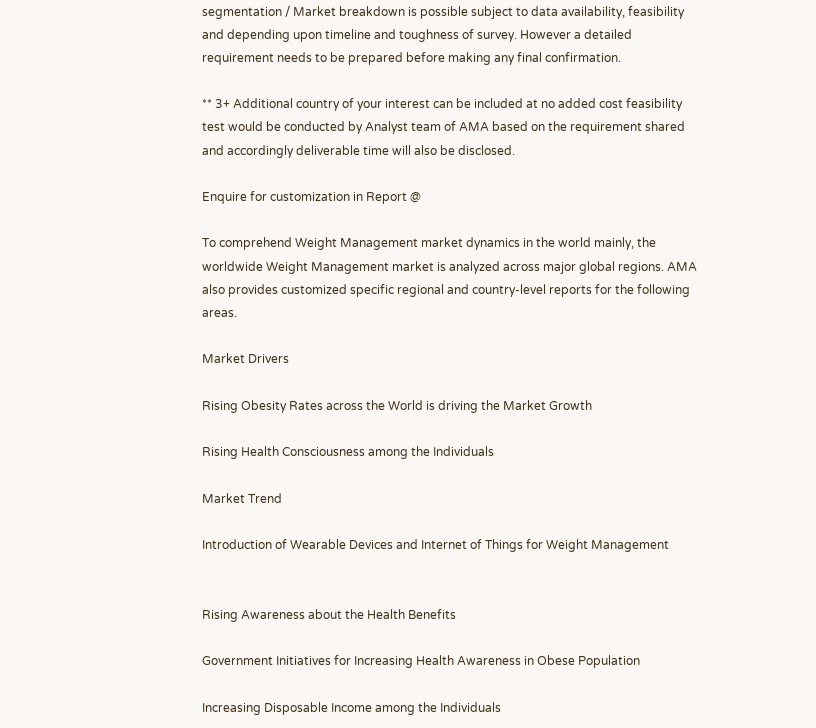segmentation / Market breakdown is possible subject to data availability, feasibility and depending upon timeline and toughness of survey. However a detailed requirement needs to be prepared before making any final confirmation.

** 3+ Additional country of your interest can be included at no added cost feasibility test would be conducted by Analyst team of AMA based on the requirement shared and accordingly deliverable time will also be disclosed.

Enquire for customization in Report @

To comprehend Weight Management market dynamics in the world mainly, the worldwide Weight Management market is analyzed across major global regions. AMA also provides customized specific regional and country-level reports for the following areas.

Market Drivers

Rising Obesity Rates across the World is driving the Market Growth

Rising Health Consciousness among the Individuals

Market Trend

Introduction of Wearable Devices and Internet of Things for Weight Management


Rising Awareness about the Health Benefits

Government Initiatives for Increasing Health Awareness in Obese Population

Increasing Disposable Income among the Individuals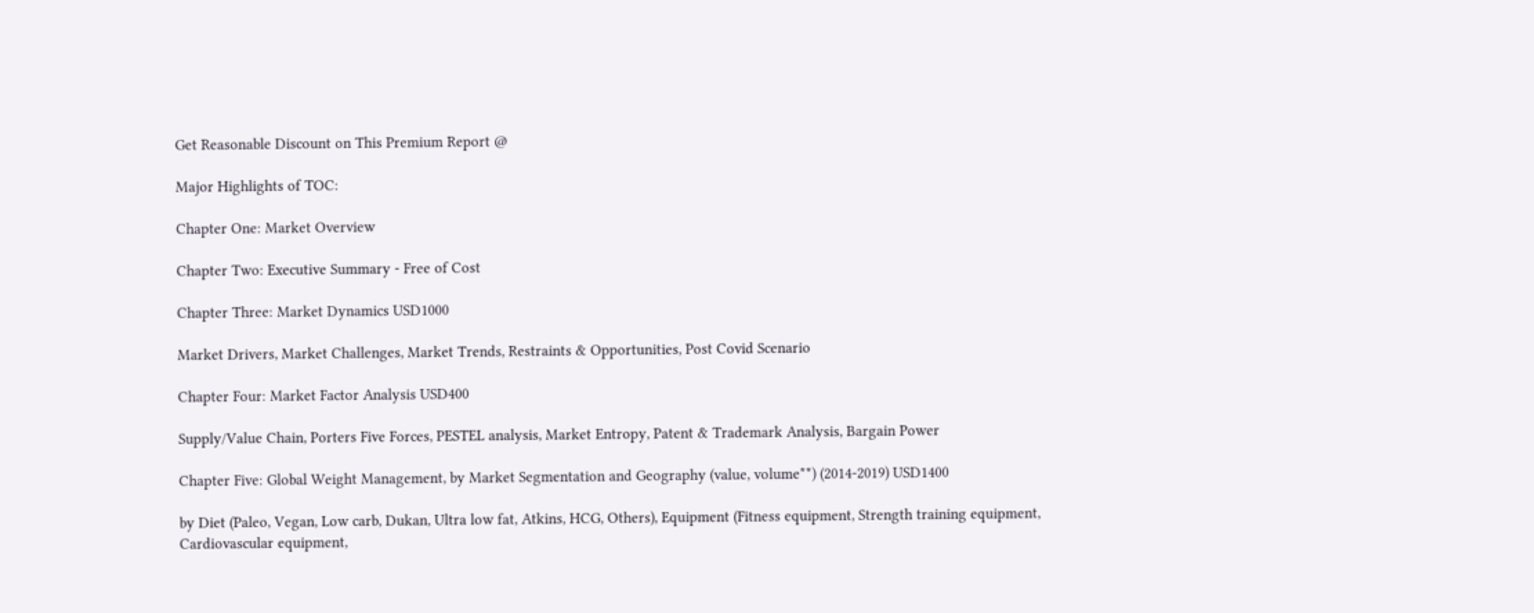Get Reasonable Discount on This Premium Report @

Major Highlights of TOC:

Chapter One: Market Overview

Chapter Two: Executive Summary - Free of Cost

Chapter Three: Market Dynamics USD1000

Market Drivers, Market Challenges, Market Trends, Restraints & Opportunities, Post Covid Scenario

Chapter Four: Market Factor Analysis USD400

Supply/Value Chain, Porters Five Forces, PESTEL analysis, Market Entropy, Patent & Trademark Analysis, Bargain Power

Chapter Five: Global Weight Management, by Market Segmentation and Geography (value, volume**) (2014-2019) USD1400

by Diet (Paleo, Vegan, Low carb, Dukan, Ultra low fat, Atkins, HCG, Others), Equipment (Fitness equipment, Strength training equipment, Cardiovascular equipment,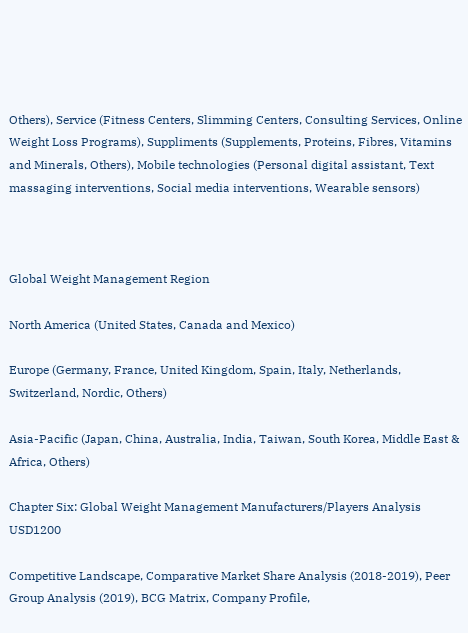Others), Service (Fitness Centers, Slimming Centers, Consulting Services, Online Weight Loss Programs), Suppliments (Supplements, Proteins, Fibres, Vitamins and Minerals, Others), Mobile technologies (Personal digital assistant, Text massaging interventions, Social media interventions, Wearable sensors)



Global Weight Management Region

North America (United States, Canada and Mexico)

Europe (Germany, France, United Kingdom, Spain, Italy, Netherlands, Switzerland, Nordic, Others)

Asia-Pacific (Japan, China, Australia, India, Taiwan, South Korea, Middle East & Africa, Others)

Chapter Six: Global Weight Management Manufacturers/Players Analysis USD1200

Competitive Landscape, Comparative Market Share Analysis (2018-2019), Peer Group Analysis (2019), BCG Matrix, Company Profile,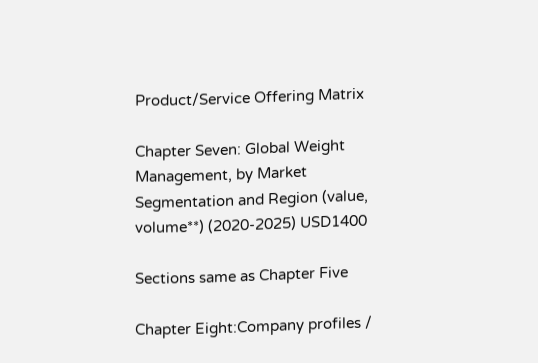Product/Service Offering Matrix

Chapter Seven: Global Weight Management, by Market Segmentation and Region (value, volume**) (2020-2025) USD1400

Sections same as Chapter Five

Chapter Eight:Company profiles /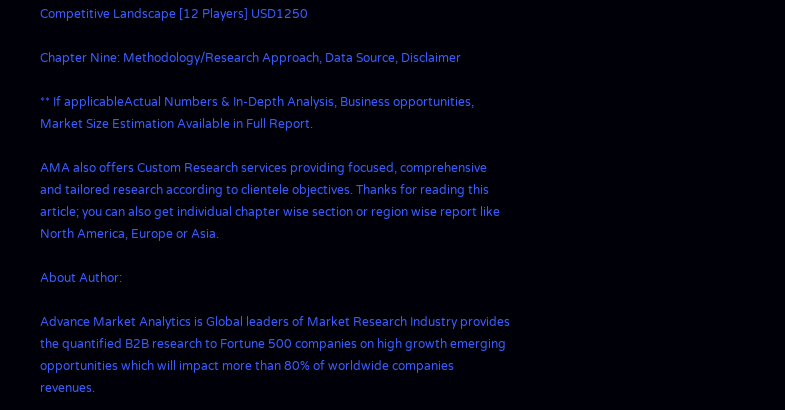Competitive Landscape [12 Players] USD1250

Chapter Nine: Methodology/Research Approach, Data Source, Disclaimer

** If applicableActual Numbers & In-Depth Analysis, Business opportunities, Market Size Estimation Available in Full Report.

AMA also offers Custom Research services providing focused, comprehensive and tailored research according to clientele objectives. Thanks for reading this article; you can also get individual chapter wise section or region wise report like North America, Europe or Asia.

About Author:

Advance Market Analytics is Global leaders of Market Research Industry provides the quantified B2B research to Fortune 500 companies on high growth emerging opportunities which will impact more than 80% of worldwide companies revenues.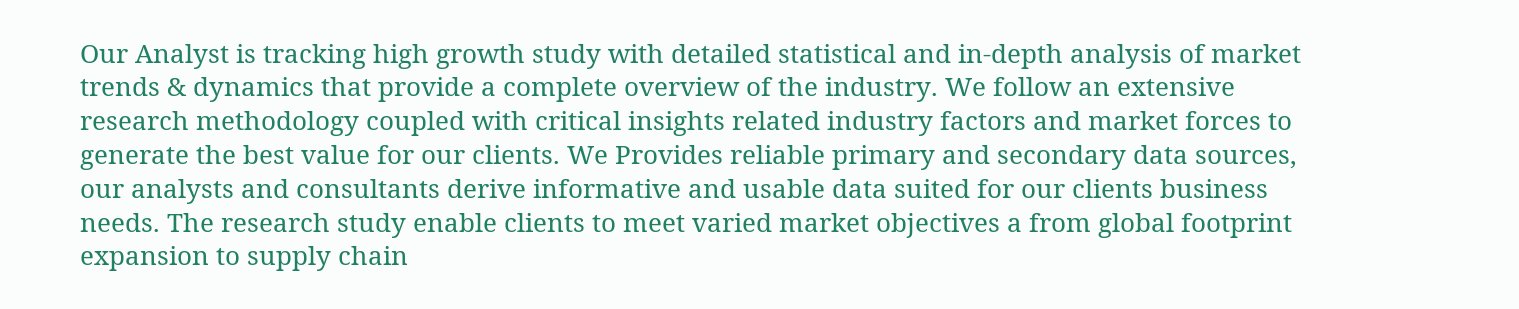Our Analyst is tracking high growth study with detailed statistical and in-depth analysis of market trends & dynamics that provide a complete overview of the industry. We follow an extensive research methodology coupled with critical insights related industry factors and market forces to generate the best value for our clients. We Provides reliable primary and secondary data sources, our analysts and consultants derive informative and usable data suited for our clients business needs. The research study enable clients to meet varied market objectives a from global footprint expansion to supply chain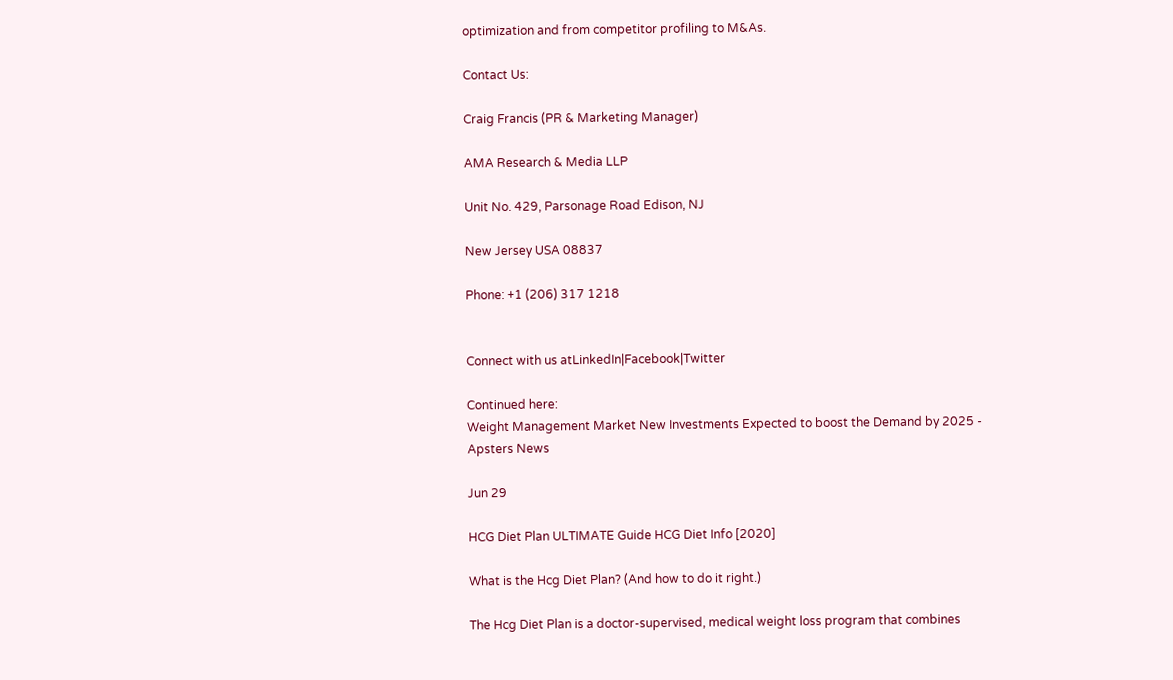optimization and from competitor profiling to M&As.

Contact Us:

Craig Francis (PR & Marketing Manager)

AMA Research & Media LLP

Unit No. 429, Parsonage Road Edison, NJ

New Jersey USA 08837

Phone: +1 (206) 317 1218


Connect with us atLinkedIn|Facebook|Twitter

Continued here:
Weight Management Market New Investments Expected to boost the Demand by 2025 - Apsters News

Jun 29

HCG Diet Plan ULTIMATE Guide HCG Diet Info [2020]

What is the Hcg Diet Plan? (And how to do it right.)

The Hcg Diet Plan is a doctor-supervised, medical weight loss program that combines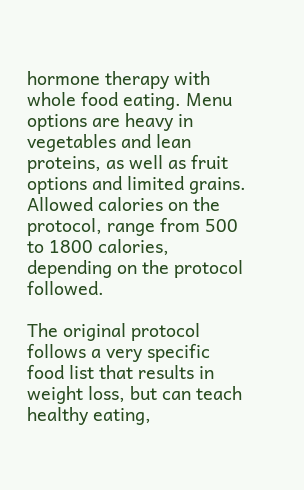hormone therapy with whole food eating. Menu options are heavy in vegetables and lean proteins, as well as fruit options and limited grains. Allowed calories on the protocol, range from 500 to 1800 calories, depending on the protocol followed.

The original protocol follows a very specific food list that results in weight loss, but can teach healthy eating,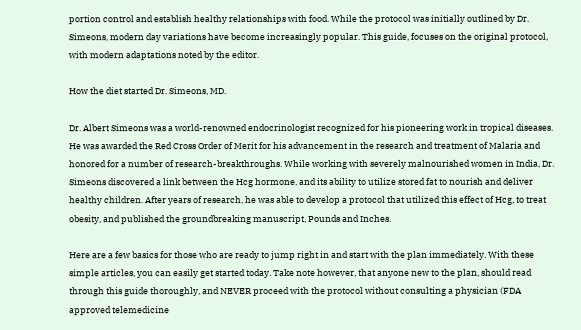portion control and establish healthy relationships with food. While the protocol was initially outlined by Dr. Simeons, modern day variations have become increasingly popular. This guide, focuses on the original protocol, with modern adaptations noted by the editor.

How the diet started Dr. Simeons, MD.

Dr. Albert Simeons was a world-renowned endocrinologist recognized for his pioneering work in tropical diseases. He was awarded the Red Cross Order of Merit for his advancement in the research and treatment of Malaria and honored for a number of research-breakthroughs. While working with severely malnourished women in India, Dr. Simeons discovered a link between the Hcg hormone, and its ability to utilize stored fat to nourish and deliver healthy children. After years of research, he was able to develop a protocol that utilized this effect of Hcg, to treat obesity, and published the groundbreaking manuscript, Pounds and Inches.

Here are a few basics for those who are ready to jump right in and start with the plan immediately. With these simple articles, you can easily get started today. Take note however, that anyone new to the plan, should read through this guide thoroughly, and NEVER proceed with the protocol without consulting a physician (FDA approved telemedicine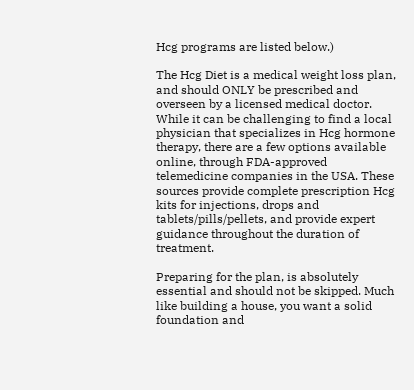Hcg programs are listed below.)

The Hcg Diet is a medical weight loss plan, and should ONLY be prescribed and overseen by a licensed medical doctor. While it can be challenging to find a local physician that specializes in Hcg hormone therapy, there are a few options available online, through FDA-approved telemedicine companies in the USA. These sources provide complete prescription Hcg kits for injections, drops and tablets/pills/pellets, and provide expert guidance throughout the duration of treatment.

Preparing for the plan, is absolutely essential and should not be skipped. Much like building a house, you want a solid foundation and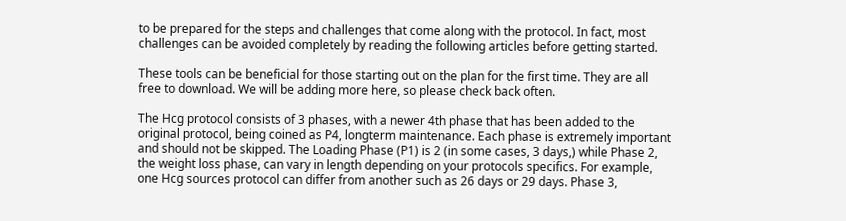to be prepared for the steps and challenges that come along with the protocol. In fact, most challenges can be avoided completely by reading the following articles before getting started.

These tools can be beneficial for those starting out on the plan for the first time. They are all free to download. We will be adding more here, so please check back often.

The Hcg protocol consists of 3 phases, with a newer 4th phase that has been added to the original protocol, being coined as P4, longterm maintenance. Each phase is extremely important and should not be skipped. The Loading Phase (P1) is 2 (in some cases, 3 days,) while Phase 2, the weight loss phase, can vary in length depending on your protocols specifics. For example, one Hcg sources protocol can differ from another such as 26 days or 29 days. Phase 3,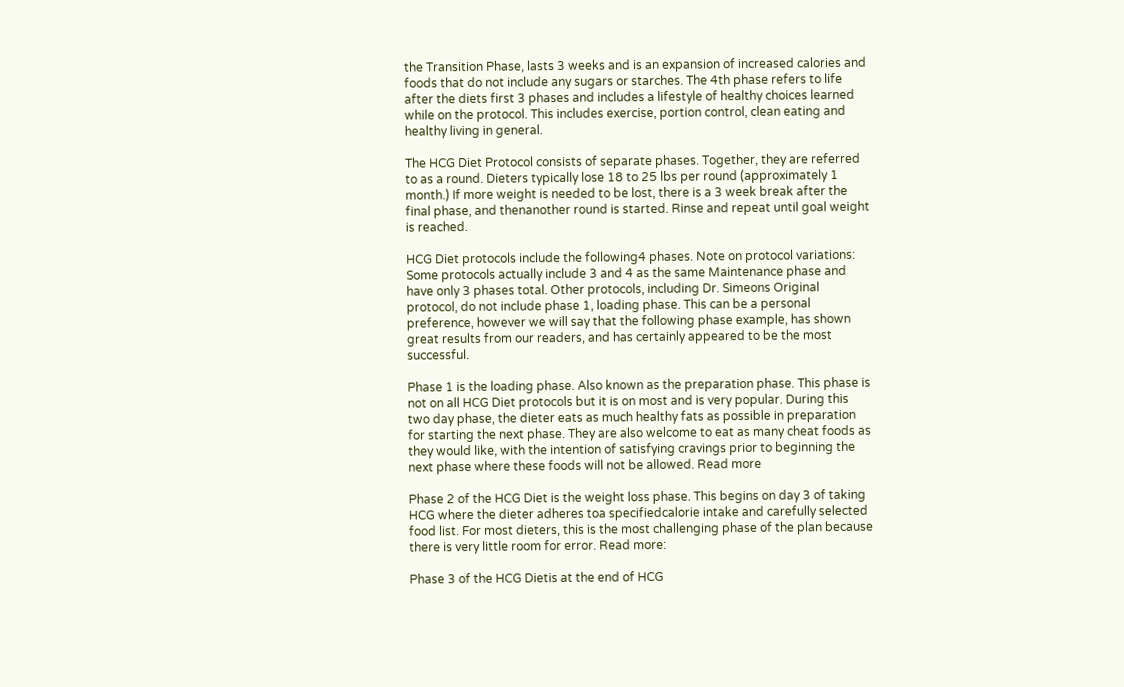the Transition Phase, lasts 3 weeks and is an expansion of increased calories and foods that do not include any sugars or starches. The 4th phase refers to life after the diets first 3 phases and includes a lifestyle of healthy choices learned while on the protocol. This includes exercise, portion control, clean eating and healthy living in general.

The HCG Diet Protocol consists of separate phases. Together, they are referred to as a round. Dieters typically lose 18 to 25 lbs per round (approximately 1 month.) If more weight is needed to be lost, there is a 3 week break after the final phase, and thenanother round is started. Rinse and repeat until goal weight is reached.

HCG Diet protocols include the following4 phases. Note on protocol variations: Some protocols actually include 3 and 4 as the same Maintenance phase and have only 3 phases total. Other protocols, including Dr. Simeons Original protocol, do not include phase 1, loading phase. This can be a personal preference, however we will say that the following phase example, has shown great results from our readers, and has certainly appeared to be the most successful.

Phase 1 is the loading phase. Also known as the preparation phase. This phase is not on all HCG Diet protocols but it is on most and is very popular. During this two day phase, the dieter eats as much healthy fats as possible in preparation for starting the next phase. They are also welcome to eat as many cheat foods as they would like, with the intention of satisfying cravings prior to beginning the next phase where these foods will not be allowed. Read more

Phase 2 of the HCG Diet is the weight loss phase. This begins on day 3 of taking HCG where the dieter adheres toa specifiedcalorie intake and carefully selected food list. For most dieters, this is the most challenging phase of the plan because there is very little room for error. Read more:

Phase 3 of the HCG Dietis at the end of HCG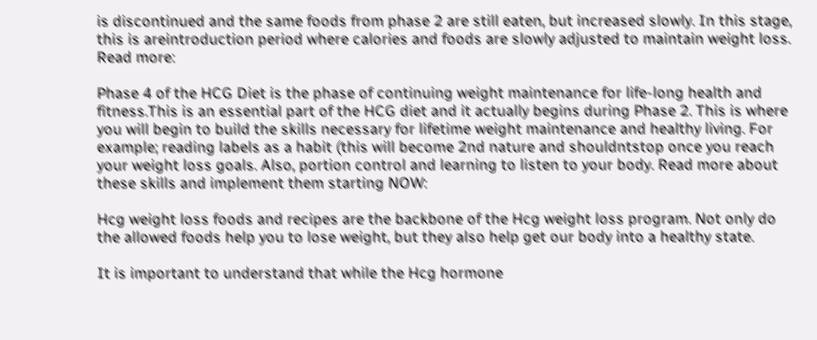is discontinued and the same foods from phase 2 are still eaten, but increased slowly. In this stage, this is areintroduction period where calories and foods are slowly adjusted to maintain weight loss. Read more:

Phase 4 of the HCG Diet is the phase of continuing weight maintenance for life-long health and fitness.This is an essential part of the HCG diet and it actually begins during Phase 2. This is where you will begin to build the skills necessary for lifetime weight maintenance and healthy living. For example; reading labels as a habit (this will become 2nd nature and shouldntstop once you reach your weight loss goals. Also, portion control and learning to listen to your body. Read more about these skills and implement them starting NOW:

Hcg weight loss foods and recipes are the backbone of the Hcg weight loss program. Not only do the allowed foods help you to lose weight, but they also help get our body into a healthy state.

It is important to understand that while the Hcg hormone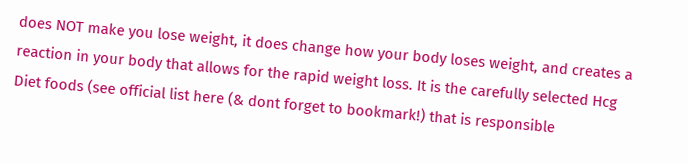does NOT make you lose weight, it does change how your body loses weight, and creates a reaction in your body that allows for the rapid weight loss. It is the carefully selected Hcg Diet foods (see official list here (& dont forget to bookmark!) that is responsible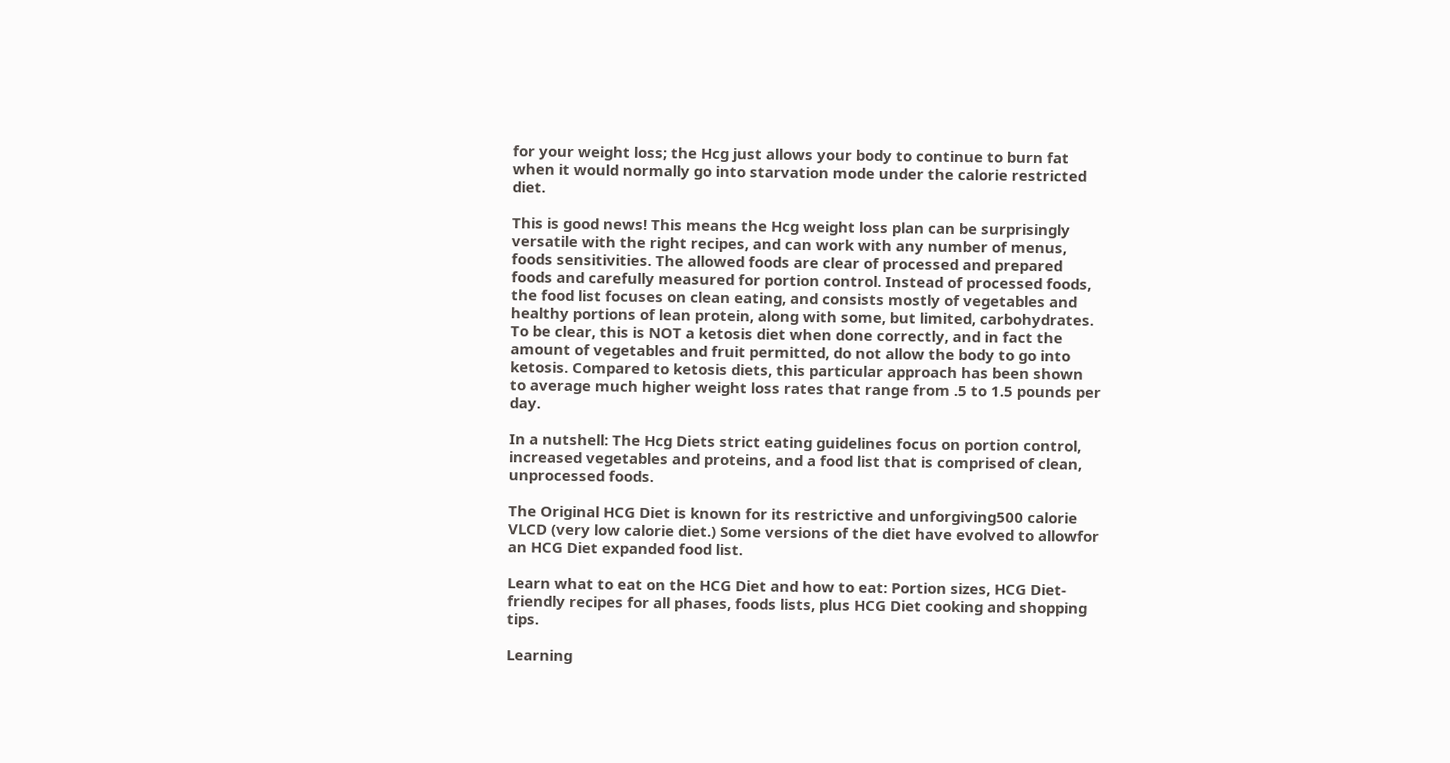for your weight loss; the Hcg just allows your body to continue to burn fat when it would normally go into starvation mode under the calorie restricted diet.

This is good news! This means the Hcg weight loss plan can be surprisingly versatile with the right recipes, and can work with any number of menus, foods sensitivities. The allowed foods are clear of processed and prepared foods and carefully measured for portion control. Instead of processed foods, the food list focuses on clean eating, and consists mostly of vegetables and healthy portions of lean protein, along with some, but limited, carbohydrates. To be clear, this is NOT a ketosis diet when done correctly, and in fact the amount of vegetables and fruit permitted, do not allow the body to go into ketosis. Compared to ketosis diets, this particular approach has been shown to average much higher weight loss rates that range from .5 to 1.5 pounds per day.

In a nutshell: The Hcg Diets strict eating guidelines focus on portion control, increased vegetables and proteins, and a food list that is comprised of clean, unprocessed foods.

The Original HCG Diet is known for its restrictive and unforgiving500 calorie VLCD (very low calorie diet.) Some versions of the diet have evolved to allowfor an HCG Diet expanded food list.

Learn what to eat on the HCG Diet and how to eat: Portion sizes, HCG Diet-friendly recipes for all phases, foods lists, plus HCG Diet cooking and shopping tips.

Learning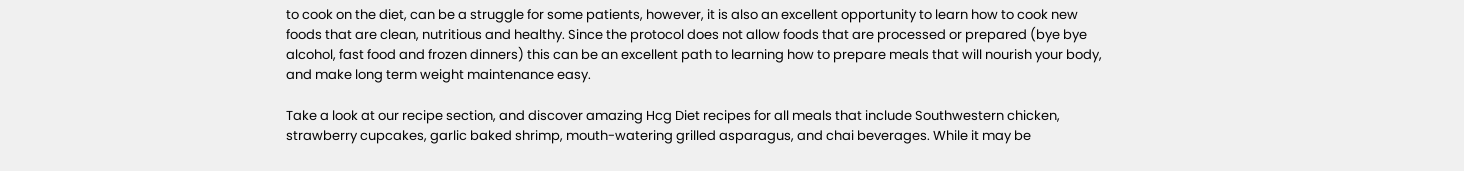to cook on the diet, can be a struggle for some patients, however, it is also an excellent opportunity to learn how to cook new foods that are clean, nutritious and healthy. Since the protocol does not allow foods that are processed or prepared (bye bye alcohol, fast food and frozen dinners) this can be an excellent path to learning how to prepare meals that will nourish your body, and make long term weight maintenance easy.

Take a look at our recipe section, and discover amazing Hcg Diet recipes for all meals that include Southwestern chicken, strawberry cupcakes, garlic baked shrimp, mouth-watering grilled asparagus, and chai beverages. While it may be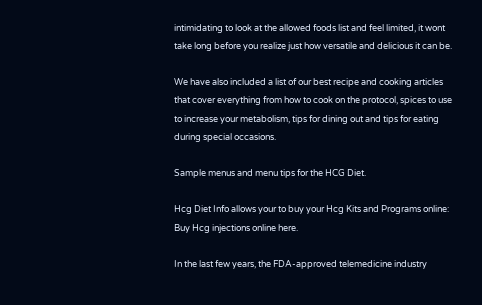intimidating to look at the allowed foods list and feel limited, it wont take long before you realize just how versatile and delicious it can be.

We have also included a list of our best recipe and cooking articles that cover everything from how to cook on the protocol, spices to use to increase your metabolism, tips for dining out and tips for eating during special occasions.

Sample menus and menu tips for the HCG Diet.

Hcg Diet Info allows your to buy your Hcg Kits and Programs online: Buy Hcg injections online here.

In the last few years, the FDA-approved telemedicine industry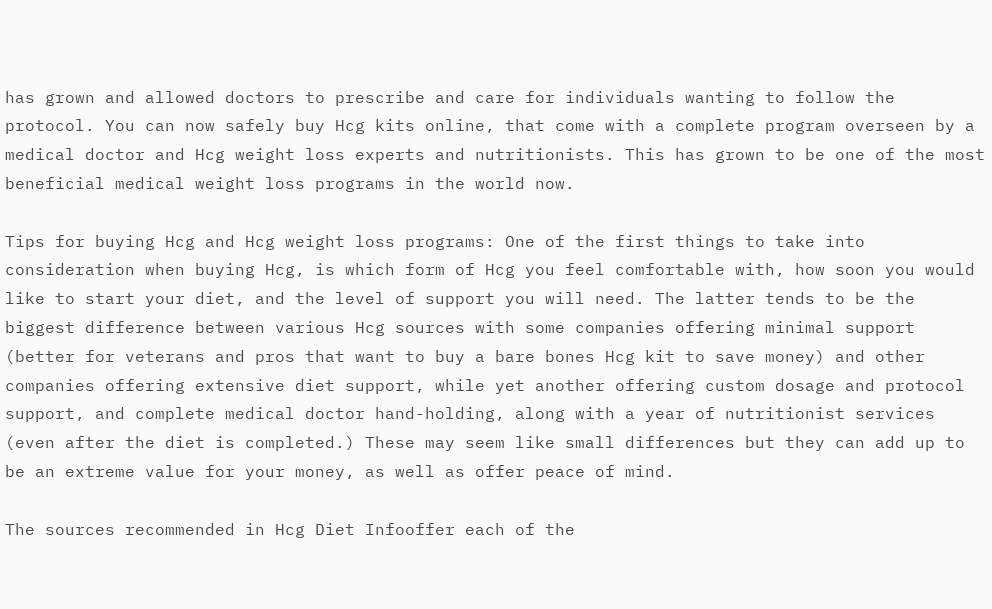has grown and allowed doctors to prescribe and care for individuals wanting to follow the protocol. You can now safely buy Hcg kits online, that come with a complete program overseen by a medical doctor and Hcg weight loss experts and nutritionists. This has grown to be one of the most beneficial medical weight loss programs in the world now.

Tips for buying Hcg and Hcg weight loss programs: One of the first things to take into consideration when buying Hcg, is which form of Hcg you feel comfortable with, how soon you would like to start your diet, and the level of support you will need. The latter tends to be the biggest difference between various Hcg sources with some companies offering minimal support (better for veterans and pros that want to buy a bare bones Hcg kit to save money) and other companies offering extensive diet support, while yet another offering custom dosage and protocol support, and complete medical doctor hand-holding, along with a year of nutritionist services (even after the diet is completed.) These may seem like small differences but they can add up to be an extreme value for your money, as well as offer peace of mind.

The sources recommended in Hcg Diet Infooffer each of the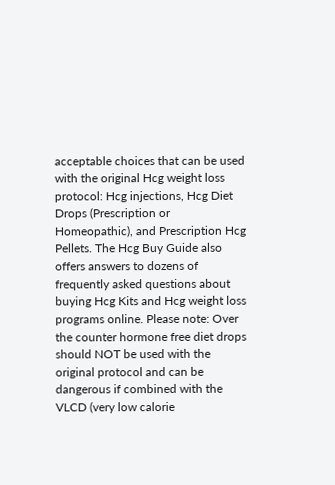acceptable choices that can be used with the original Hcg weight loss protocol: Hcg injections, Hcg Diet Drops (Prescription or Homeopathic), and Prescription Hcg Pellets. The Hcg Buy Guide also offers answers to dozens of frequently asked questions about buying Hcg Kits and Hcg weight loss programs online. Please note: Over the counter hormone free diet drops should NOT be used with the original protocol and can be dangerous if combined with the VLCD (very low calorie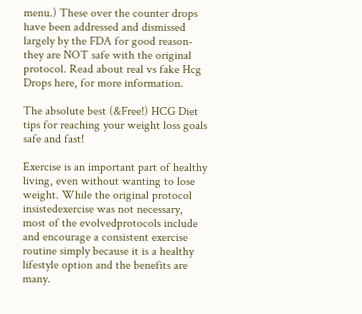menu.) These over the counter drops have been addressed and dismissed largely by the FDA for good reason- they are NOT safe with the original protocol. Read about real vs fake Hcg Drops here, for more information.

The absolute best (&Free!) HCG Diet tips for reaching your weight loss goals safe and fast!

Exercise is an important part of healthy living, even without wanting to lose weight. While the original protocol insistedexercise was not necessary, most of the evolvedprotocols include and encourage a consistent exercise routine simply because it is a healthy lifestyle option and the benefits are many.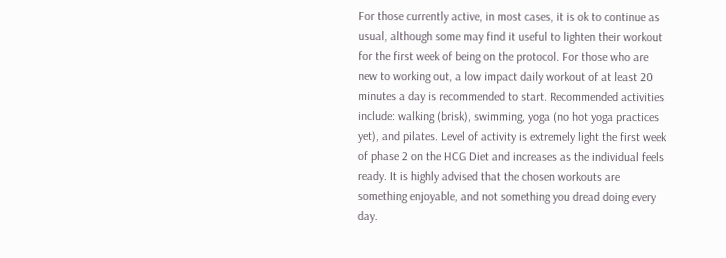For those currently active, in most cases, it is ok to continue as usual, although some may find it useful to lighten their workout for the first week of being on the protocol. For those who are new to working out, a low impact daily workout of at least 20 minutes a day is recommended to start. Recommended activities include: walking (brisk), swimming, yoga (no hot yoga practices yet), and pilates. Level of activity is extremely light the first week of phase 2 on the HCG Diet and increases as the individual feels ready. It is highly advised that the chosen workouts are something enjoyable, and not something you dread doing every day.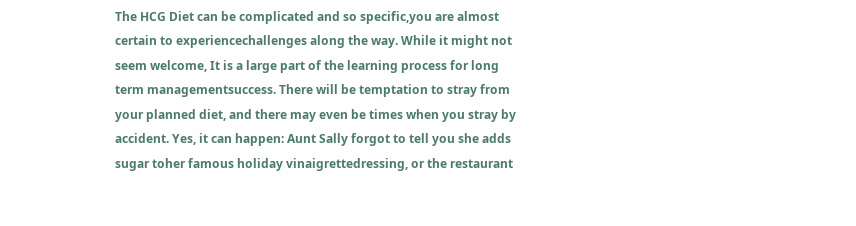The HCG Diet can be complicated and so specific,you are almost certain to experiencechallenges along the way. While it might not seem welcome, It is a large part of the learning process for long term managementsuccess. There will be temptation to stray from your planned diet, and there may even be times when you stray by accident. Yes, it can happen: Aunt Sally forgot to tell you she adds sugar toher famous holiday vinaigrettedressing, or the restaurant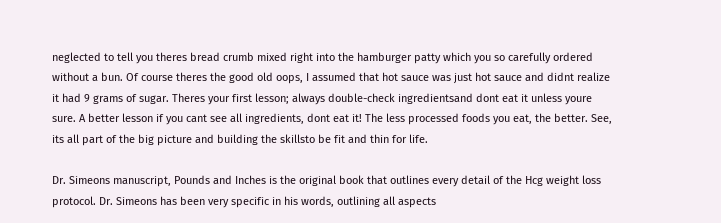neglected to tell you theres bread crumb mixed right into the hamburger patty which you so carefully ordered without a bun. Of course theres the good old oops, I assumed that hot sauce was just hot sauce and didnt realize it had 9 grams of sugar. Theres your first lesson; always double-check ingredientsand dont eat it unless youre sure. A better lesson if you cant see all ingredients, dont eat it! The less processed foods you eat, the better. See, its all part of the big picture and building the skillsto be fit and thin for life.

Dr. Simeons manuscript, Pounds and Inches is the original book that outlines every detail of the Hcg weight loss protocol. Dr. Simeons has been very specific in his words, outlining all aspects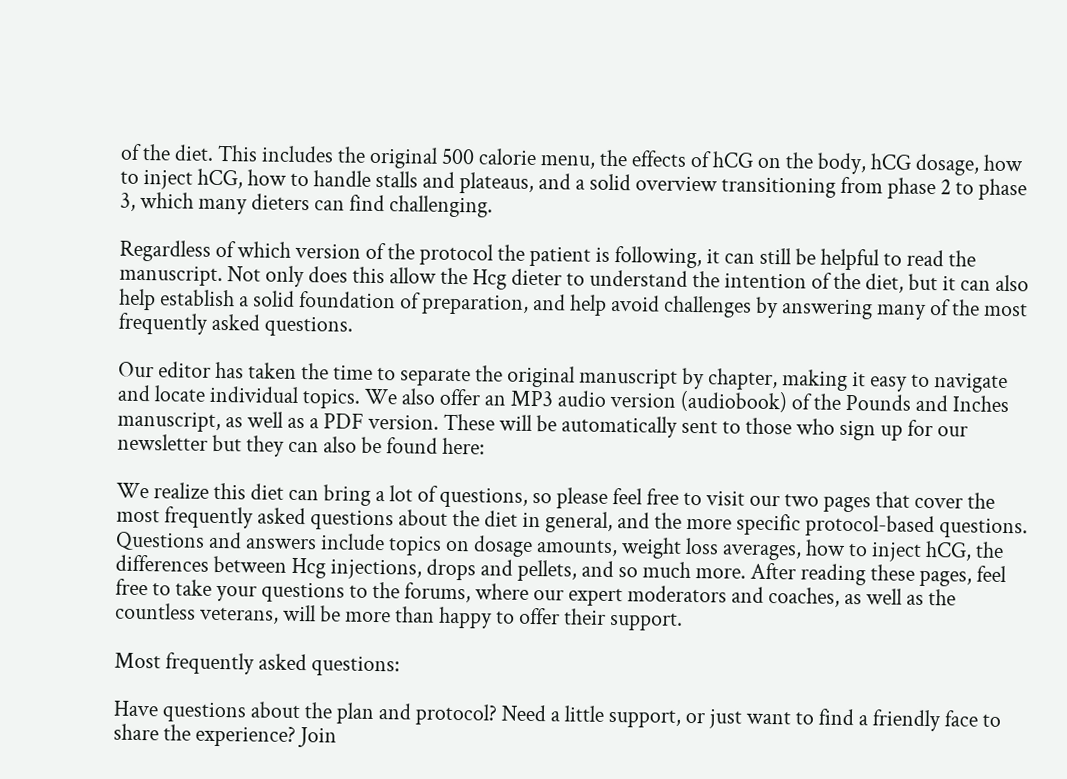of the diet. This includes the original 500 calorie menu, the effects of hCG on the body, hCG dosage, how to inject hCG, how to handle stalls and plateaus, and a solid overview transitioning from phase 2 to phase 3, which many dieters can find challenging.

Regardless of which version of the protocol the patient is following, it can still be helpful to read the manuscript. Not only does this allow the Hcg dieter to understand the intention of the diet, but it can also help establish a solid foundation of preparation, and help avoid challenges by answering many of the most frequently asked questions.

Our editor has taken the time to separate the original manuscript by chapter, making it easy to navigate and locate individual topics. We also offer an MP3 audio version (audiobook) of the Pounds and Inches manuscript, as well as a PDF version. These will be automatically sent to those who sign up for our newsletter but they can also be found here:

We realize this diet can bring a lot of questions, so please feel free to visit our two pages that cover the most frequently asked questions about the diet in general, and the more specific protocol-based questions. Questions and answers include topics on dosage amounts, weight loss averages, how to inject hCG, the differences between Hcg injections, drops and pellets, and so much more. After reading these pages, feel free to take your questions to the forums, where our expert moderators and coaches, as well as the countless veterans, will be more than happy to offer their support.

Most frequently asked questions:

Have questions about the plan and protocol? Need a little support, or just want to find a friendly face to share the experience? Join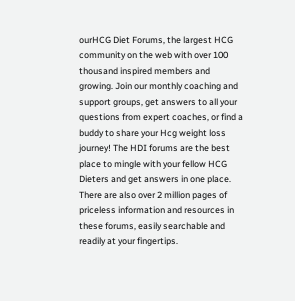ourHCG Diet Forums, the largest HCG community on the web with over 100 thousand inspired members and growing. Join our monthly coaching and support groups, get answers to all your questions from expert coaches, or find a buddy to share your Hcg weight loss journey! The HDI forums are the best place to mingle with your fellow HCG Dieters and get answers in one place. There are also over 2 million pages of priceless information and resources in these forums, easily searchable and readily at your fingertips.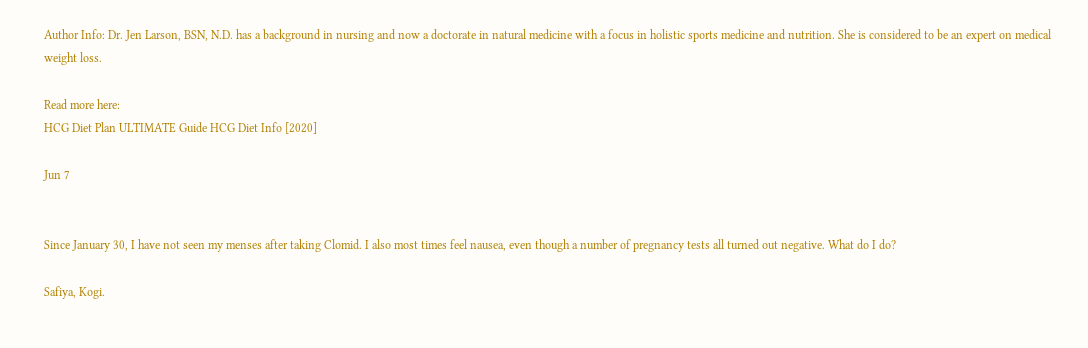Author Info: Dr. Jen Larson, BSN, N.D. has a background in nursing and now a doctorate in natural medicine with a focus in holistic sports medicine and nutrition. She is considered to be an expert on medical weight loss.

Read more here:
HCG Diet Plan ULTIMATE Guide HCG Diet Info [2020]

Jun 7


Since January 30, I have not seen my menses after taking Clomid. I also most times feel nausea, even though a number of pregnancy tests all turned out negative. What do I do?

Safiya, Kogi.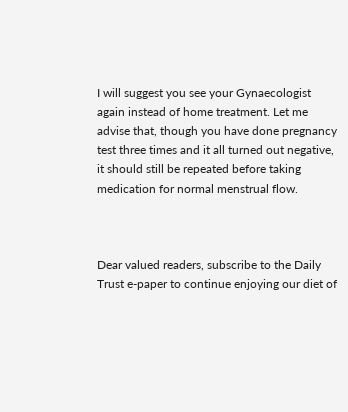I will suggest you see your Gynaecologist again instead of home treatment. Let me advise that, though you have done pregnancy test three times and it all turned out negative, it should still be repeated before taking medication for normal menstrual flow.



Dear valued readers, subscribe to the Daily Trust e-paper to continue enjoying our diet of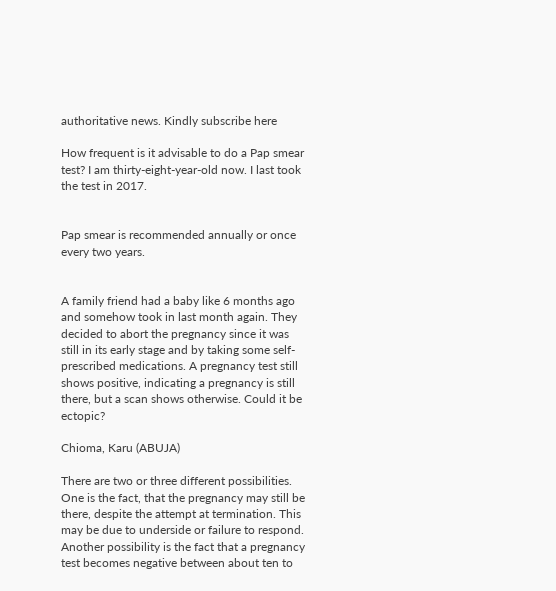authoritative news. Kindly subscribe here

How frequent is it advisable to do a Pap smear test? I am thirty-eight-year-old now. I last took the test in 2017.


Pap smear is recommended annually or once every two years.


A family friend had a baby like 6 months ago and somehow took in last month again. They decided to abort the pregnancy since it was still in its early stage and by taking some self-prescribed medications. A pregnancy test still shows positive, indicating a pregnancy is still there, but a scan shows otherwise. Could it be ectopic?

Chioma, Karu (ABUJA)

There are two or three different possibilities. One is the fact, that the pregnancy may still be there, despite the attempt at termination. This may be due to underside or failure to respond. Another possibility is the fact that a pregnancy test becomes negative between about ten to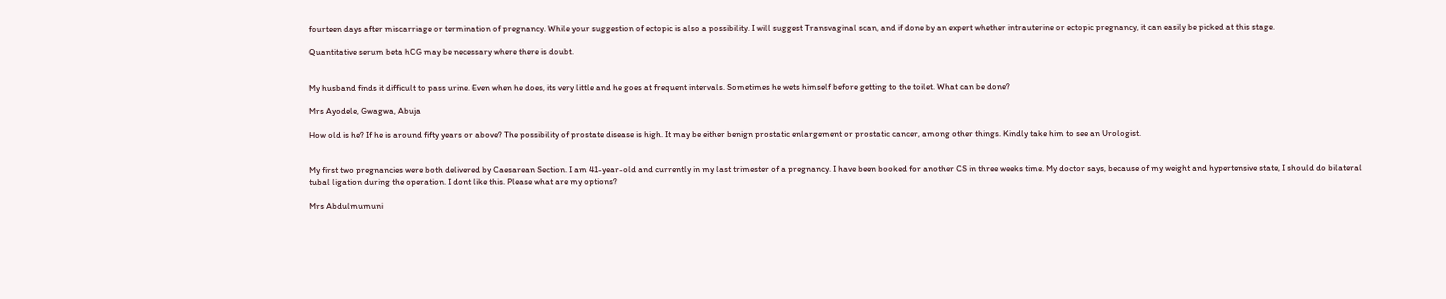fourteen days after miscarriage or termination of pregnancy. While your suggestion of ectopic is also a possibility. I will suggest Transvaginal scan, and if done by an expert whether intrauterine or ectopic pregnancy, it can easily be picked at this stage.

Quantitative serum beta hCG may be necessary where there is doubt.


My husband finds it difficult to pass urine. Even when he does, its very little and he goes at frequent intervals. Sometimes he wets himself before getting to the toilet. What can be done?

Mrs Ayodele, Gwagwa, Abuja

How old is he? If he is around fifty years or above? The possibility of prostate disease is high. It may be either benign prostatic enlargement or prostatic cancer, among other things. Kindly take him to see an Urologist.


My first two pregnancies were both delivered by Caesarean Section. I am 41-year-old and currently in my last trimester of a pregnancy. I have been booked for another CS in three weeks time. My doctor says, because of my weight and hypertensive state, I should do bilateral tubal ligation during the operation. I dont like this. Please what are my options?

Mrs Abdulmumuni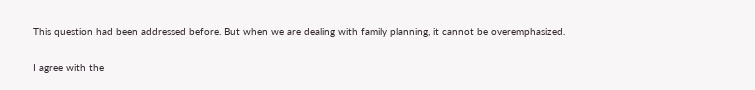This question had been addressed before. But when we are dealing with family planning, it cannot be overemphasized.

I agree with the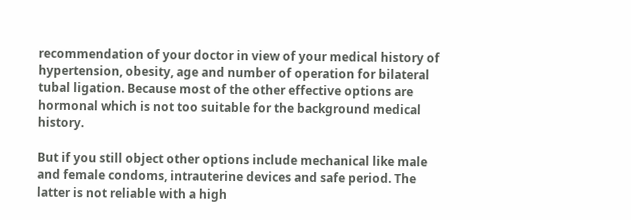recommendation of your doctor in view of your medical history of hypertension, obesity, age and number of operation for bilateral tubal ligation. Because most of the other effective options are hormonal which is not too suitable for the background medical history.

But if you still object other options include mechanical like male and female condoms, intrauterine devices and safe period. The latter is not reliable with a high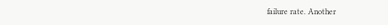failure rate. Another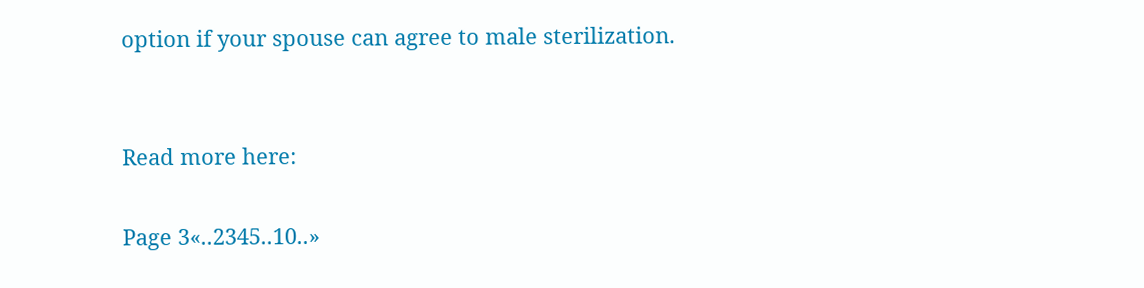option if your spouse can agree to male sterilization.


Read more here:

Page 3«..2345..10..»